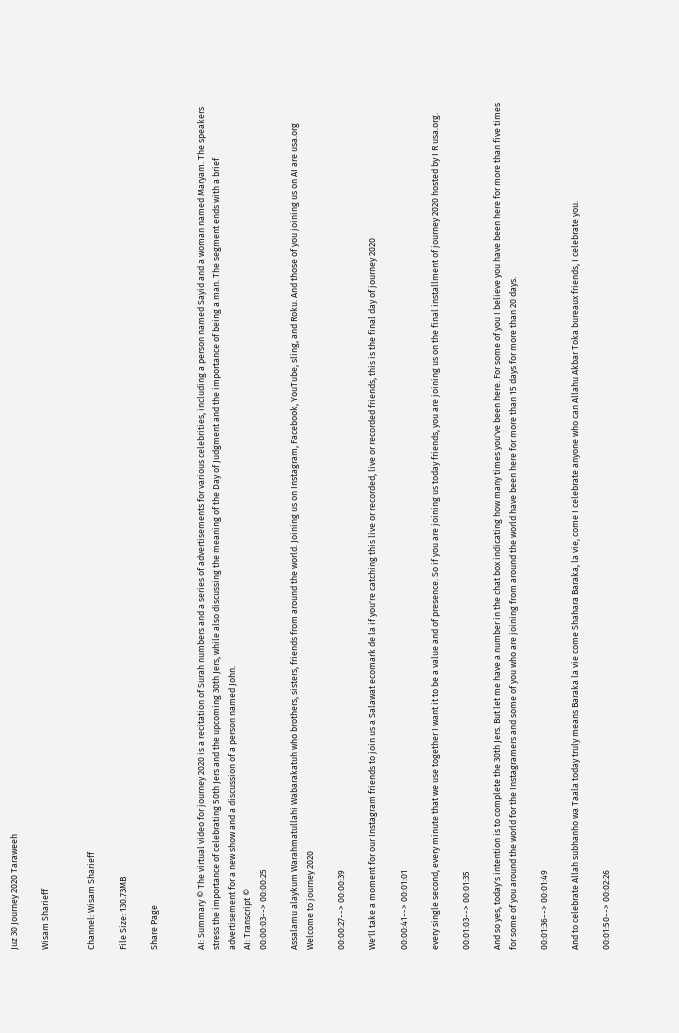Juz 30 Journey 2020 Taraweeh

Wisam Sharieff


Channel: Wisam Sharieff

File Size: 130.73MB

Share Page


AI: Summary © The virtual video for journey 2020 is a recitation of Surah numbers and a series of advertisements for various celebrities, including a person named Sayid and a woman named Maryam. The speakers stress the importance of celebrating 50th Jers and the upcoming 30th Jers, while also discussing the meaning of the Day of Judgment and the importance of being a man. The segment ends with a brief advertisement for a new show and a discussion of a person named John.
AI: Transcript ©
00:00:03--> 00:00:25

Assalamu alaykum Warahmatullahi Wabarakatuh who brothers, sisters, friends from around the world. Joining us on Instagram, Facebook, YouTube, sling, and Roku. And those of you joining us on AI are usa.org Welcome to journey 2020

00:00:27--> 00:00:39

We'll take a moment for our Instagram friends to join us a Salawat ecomark de la if you're catching this live or recorded, live or recorded friends, this is the final day of journey 2020

00:00:41--> 00:01:01

every single second, every minute that we use together I want it to be a value and of presence. So if you are joining us today friends, you are joining us on the final installment of journey 2020 hosted by I R usa.org.

00:01:03--> 00:01:35

And so yes, today's intention is to complete the 30th Jers. But let me have a number in the chat box indicating how many times you've been here. For some of you I believe you have been here for more than five times for some of you around the world for the Instagramers and some of you who are joining from around the world have been here for more than 15 days for more than 20 days.

00:01:36--> 00:01:49

And to celebrate Allah subhanho wa Taala today truly means Baraka la vie come Shahara Baraka, la vie, come I celebrate anyone who can Allahu Akbar Toka bureaux friends, I celebrate you.

00:01:50--> 00:02:26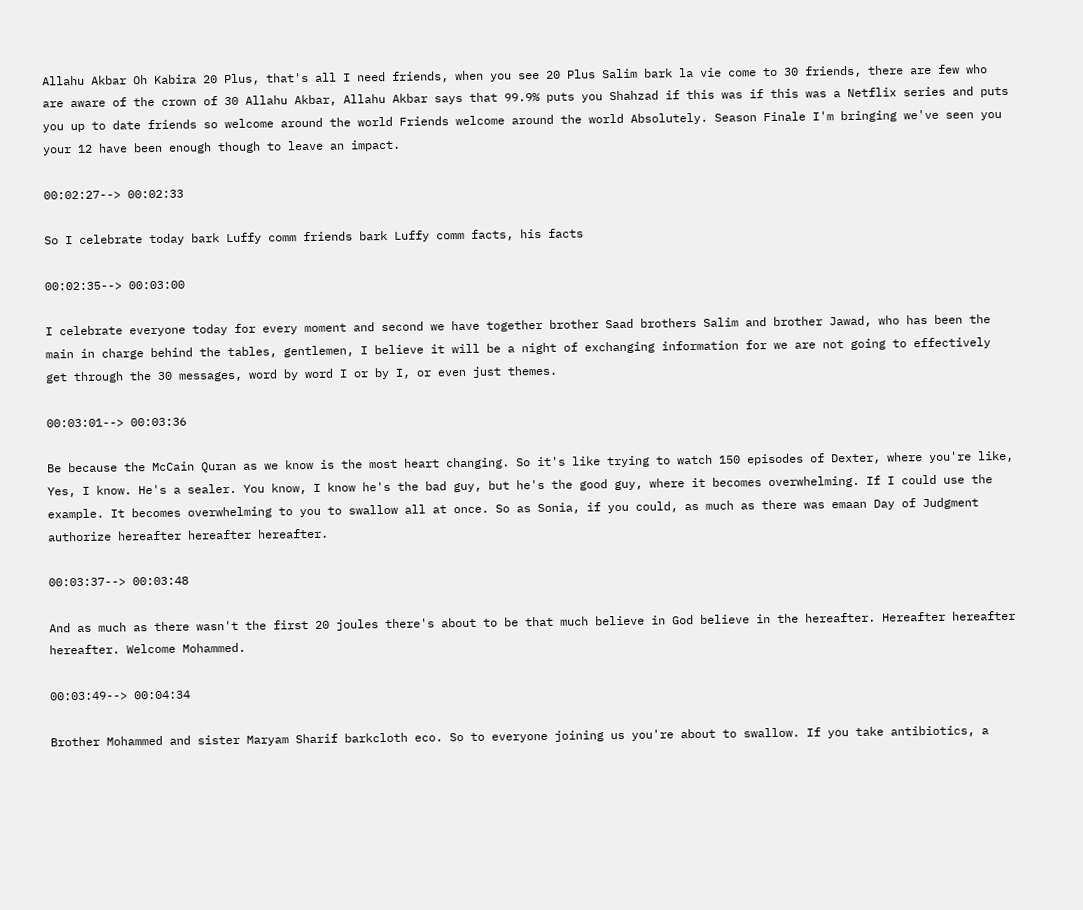Allahu Akbar Oh Kabira 20 Plus, that's all I need friends, when you see 20 Plus Salim bark la vie come to 30 friends, there are few who are aware of the crown of 30 Allahu Akbar, Allahu Akbar says that 99.9% puts you Shahzad if this was if this was a Netflix series and puts you up to date friends so welcome around the world Friends welcome around the world Absolutely. Season Finale I'm bringing we've seen you your 12 have been enough though to leave an impact.

00:02:27--> 00:02:33

So I celebrate today bark Luffy comm friends bark Luffy comm facts, his facts

00:02:35--> 00:03:00

I celebrate everyone today for every moment and second we have together brother Saad brothers Salim and brother Jawad, who has been the main in charge behind the tables, gentlemen, I believe it will be a night of exchanging information for we are not going to effectively get through the 30 messages, word by word I or by I, or even just themes.

00:03:01--> 00:03:36

Be because the McCain Quran as we know is the most heart changing. So it's like trying to watch 150 episodes of Dexter, where you're like, Yes, I know. He's a sealer. You know, I know he's the bad guy, but he's the good guy, where it becomes overwhelming. If I could use the example. It becomes overwhelming to you to swallow all at once. So as Sonia, if you could, as much as there was emaan Day of Judgment authorize hereafter hereafter hereafter.

00:03:37--> 00:03:48

And as much as there wasn't the first 20 joules there's about to be that much believe in God believe in the hereafter. Hereafter hereafter hereafter. Welcome Mohammed.

00:03:49--> 00:04:34

Brother Mohammed and sister Maryam Sharif barkcloth eco. So to everyone joining us you're about to swallow. If you take antibiotics, a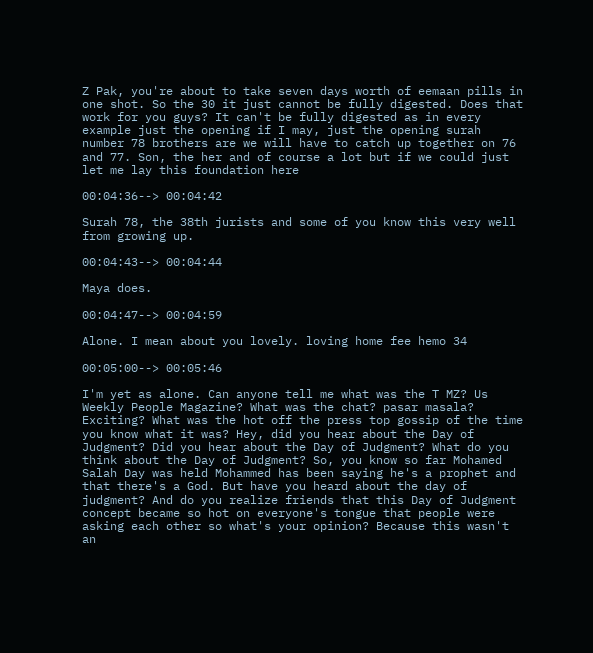Z Pak, you're about to take seven days worth of eemaan pills in one shot. So the 30 it just cannot be fully digested. Does that work for you guys? It can't be fully digested as in every example just the opening if I may, just the opening surah number 78 brothers are we will have to catch up together on 76 and 77. Son, the her and of course a lot but if we could just let me lay this foundation here

00:04:36--> 00:04:42

Surah 78, the 38th jurists and some of you know this very well from growing up.

00:04:43--> 00:04:44

Maya does.

00:04:47--> 00:04:59

Alone. I mean about you lovely. loving home fee hemo 34

00:05:00--> 00:05:46

I'm yet as alone. Can anyone tell me what was the T MZ? Us Weekly People Magazine? What was the chat? pasar masala? Exciting? What was the hot off the press top gossip of the time you know what it was? Hey, did you hear about the Day of Judgment? Did you hear about the Day of Judgment? What do you think about the Day of Judgment? So, you know so far Mohamed Salah Day was held Mohammed has been saying he's a prophet and that there's a God. But have you heard about the day of judgment? And do you realize friends that this Day of Judgment concept became so hot on everyone's tongue that people were asking each other so what's your opinion? Because this wasn't an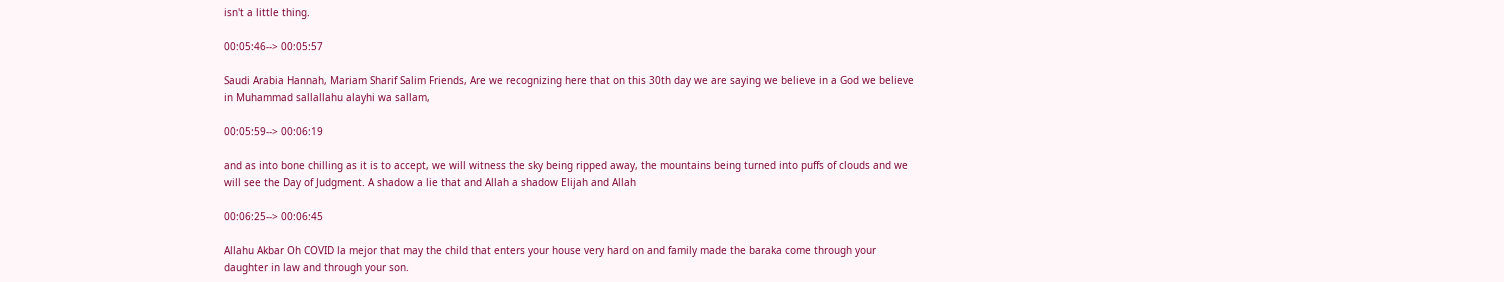isn't a little thing.

00:05:46--> 00:05:57

Saudi Arabia Hannah, Mariam Sharif Salim Friends, Are we recognizing here that on this 30th day we are saying we believe in a God we believe in Muhammad sallallahu alayhi wa sallam,

00:05:59--> 00:06:19

and as into bone chilling as it is to accept, we will witness the sky being ripped away, the mountains being turned into puffs of clouds and we will see the Day of Judgment. A shadow a lie that and Allah a shadow Elijah and Allah

00:06:25--> 00:06:45

Allahu Akbar Oh COVID la mejor that may the child that enters your house very hard on and family made the baraka come through your daughter in law and through your son.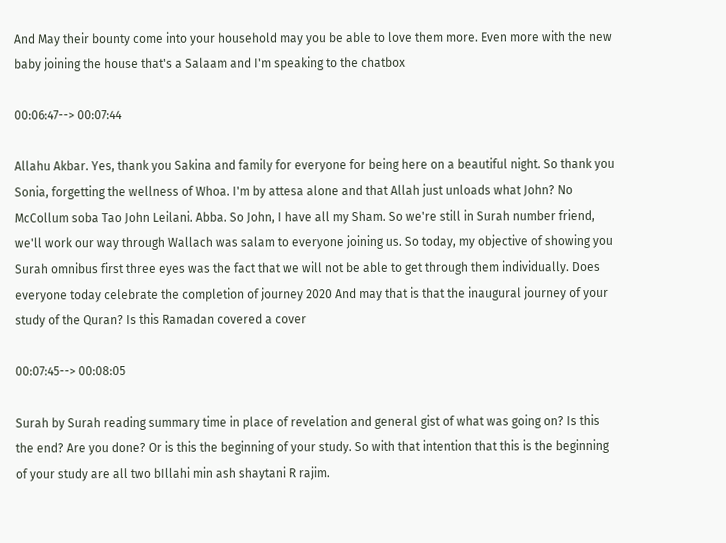And May their bounty come into your household may you be able to love them more. Even more with the new baby joining the house that's a Salaam and I'm speaking to the chatbox

00:06:47--> 00:07:44

Allahu Akbar. Yes, thank you Sakina and family for everyone for being here on a beautiful night. So thank you Sonia, forgetting the wellness of Whoa. I'm by attesa alone and that Allah just unloads what John? No McCollum soba Tao John Leilani. Abba. So John, I have all my Sham. So we're still in Surah number friend, we'll work our way through Wallach was salam to everyone joining us. So today, my objective of showing you Surah omnibus first three eyes was the fact that we will not be able to get through them individually. Does everyone today celebrate the completion of journey 2020 And may that is that the inaugural journey of your study of the Quran? Is this Ramadan covered a cover

00:07:45--> 00:08:05

Surah by Surah reading summary time in place of revelation and general gist of what was going on? Is this the end? Are you done? Or is this the beginning of your study. So with that intention that this is the beginning of your study are all two bIllahi min ash shaytani R rajim.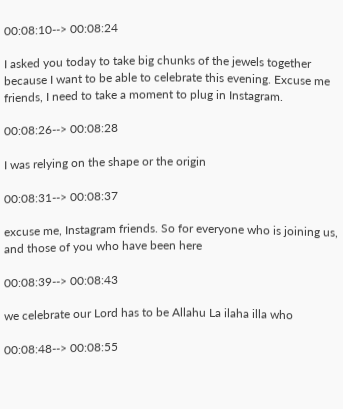00:08:10--> 00:08:24

I asked you today to take big chunks of the jewels together because I want to be able to celebrate this evening. Excuse me friends, I need to take a moment to plug in Instagram.

00:08:26--> 00:08:28

I was relying on the shape or the origin

00:08:31--> 00:08:37

excuse me, Instagram friends. So for everyone who is joining us, and those of you who have been here

00:08:39--> 00:08:43

we celebrate our Lord has to be Allahu La ilaha illa who

00:08:48--> 00:08:55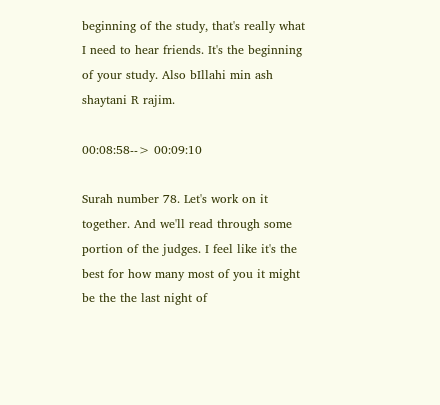beginning of the study, that's really what I need to hear friends. It's the beginning of your study. Also bIllahi min ash shaytani R rajim.

00:08:58--> 00:09:10

Surah number 78. Let's work on it together. And we'll read through some portion of the judges. I feel like it's the best for how many most of you it might be the the last night of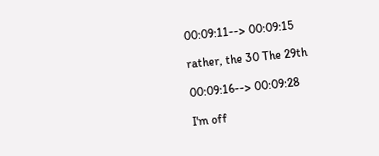00:09:11--> 00:09:15

rather, the 30 The 29th

00:09:16--> 00:09:28

I'm off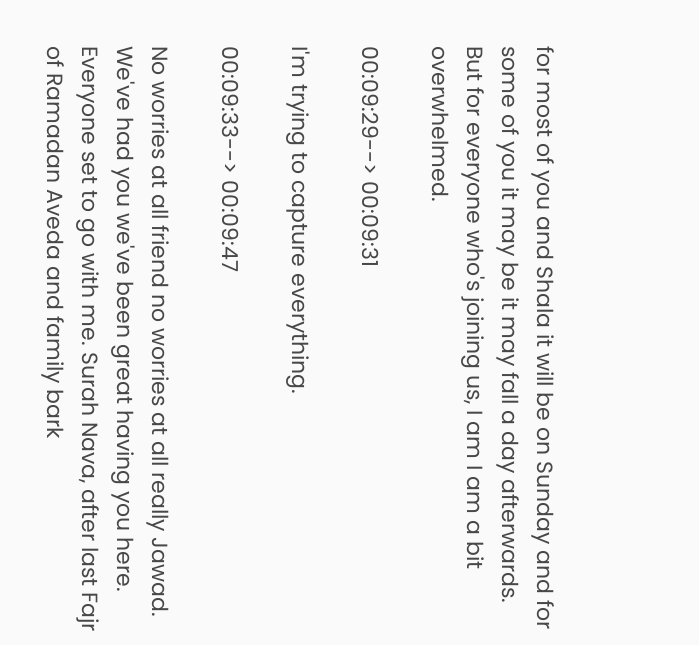for most of you and Shala it will be on Sunday and for some of you it may be it may fall a day afterwards. But for everyone who's joining us, I am I am a bit overwhelmed.

00:09:29--> 00:09:31

I'm trying to capture everything.

00:09:33--> 00:09:47

No worries at all friend no worries at all really Jawad. We've had you we've been great having you here. Everyone set to go with me. Surah Nava, after last Fajr of Ramadan Aveda and family bark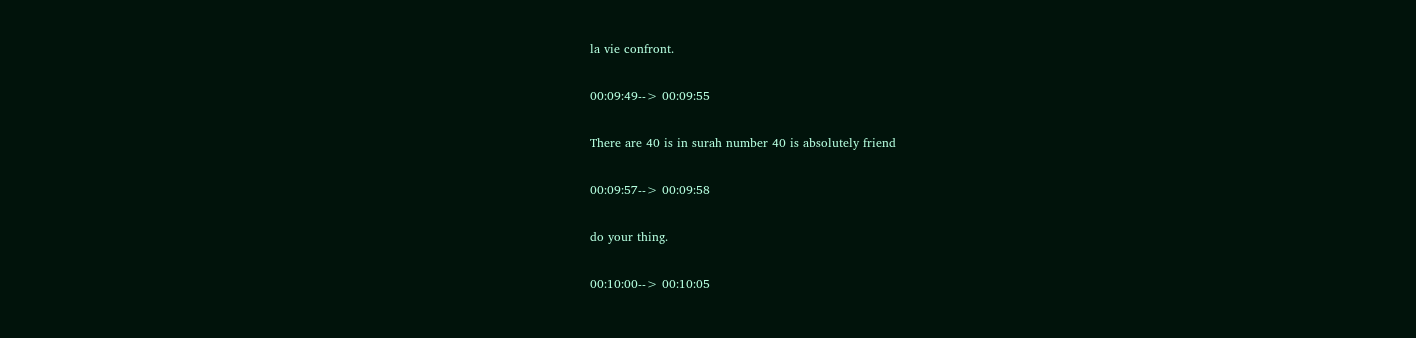la vie confront.

00:09:49--> 00:09:55

There are 40 is in surah number 40 is absolutely friend

00:09:57--> 00:09:58

do your thing.

00:10:00--> 00:10:05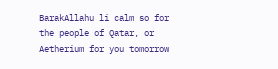BarakAllahu li calm so for the people of Qatar, or Aetherium for you tomorrow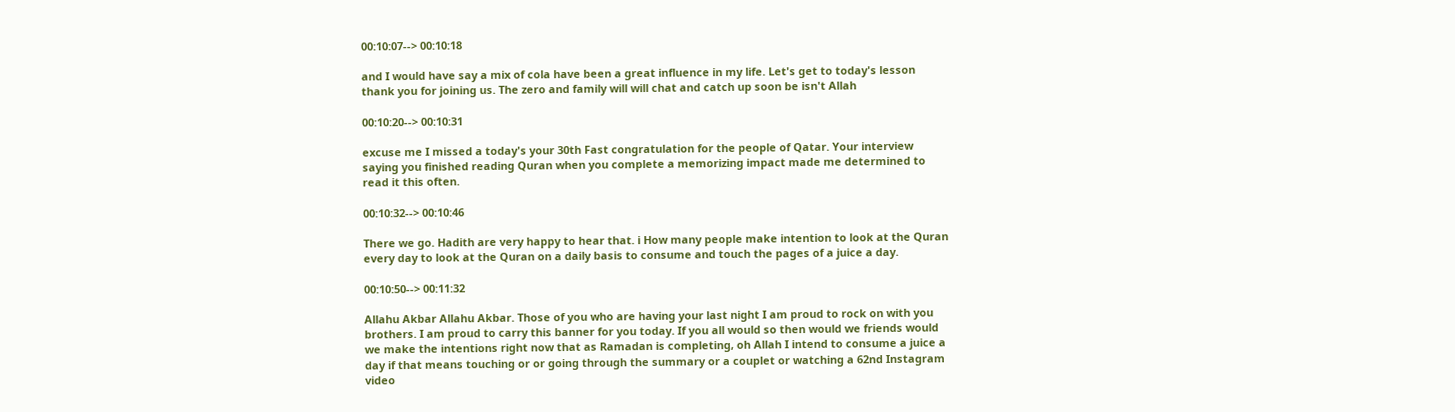00:10:07--> 00:10:18

and I would have say a mix of cola have been a great influence in my life. Let's get to today's lesson thank you for joining us. The zero and family will will chat and catch up soon be isn't Allah

00:10:20--> 00:10:31

excuse me I missed a today's your 30th Fast congratulation for the people of Qatar. Your interview saying you finished reading Quran when you complete a memorizing impact made me determined to read it this often.

00:10:32--> 00:10:46

There we go. Hadith are very happy to hear that. i How many people make intention to look at the Quran every day to look at the Quran on a daily basis to consume and touch the pages of a juice a day.

00:10:50--> 00:11:32

Allahu Akbar Allahu Akbar. Those of you who are having your last night I am proud to rock on with you brothers. I am proud to carry this banner for you today. If you all would so then would we friends would we make the intentions right now that as Ramadan is completing, oh Allah I intend to consume a juice a day if that means touching or or going through the summary or a couplet or watching a 62nd Instagram video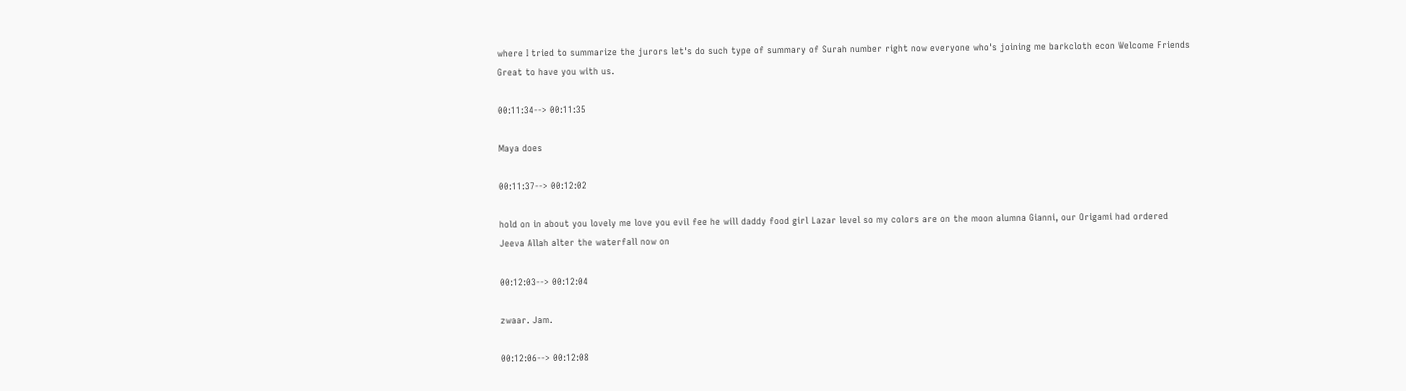where I tried to summarize the jurors let's do such type of summary of Surah number right now everyone who's joining me barkcloth econ Welcome Friends Great to have you with us.

00:11:34--> 00:11:35

Maya does

00:11:37--> 00:12:02

hold on in about you lovely me love you evil fee he will daddy food girl Lazar level so my colors are on the moon alumna Gianni, our Origami had ordered Jeeva Allah alter the waterfall now on

00:12:03--> 00:12:04

zwaar. Jam.

00:12:06--> 00:12:08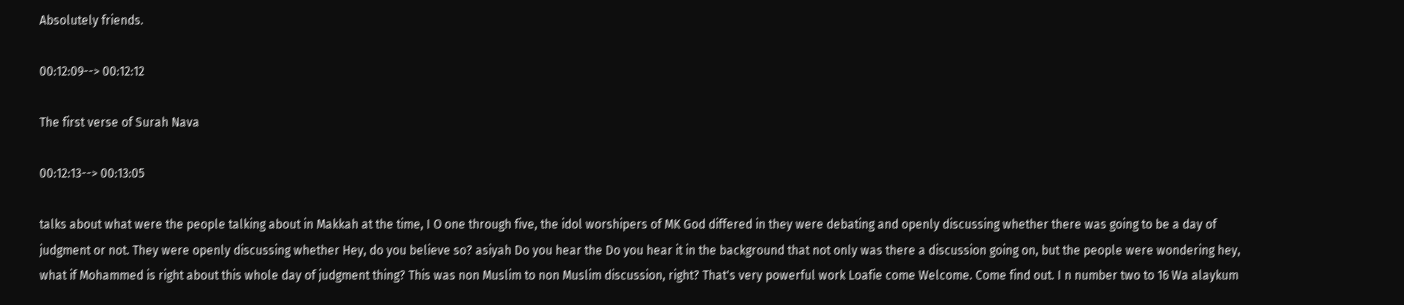Absolutely friends.

00:12:09--> 00:12:12

The first verse of Surah Nava

00:12:13--> 00:13:05

talks about what were the people talking about in Makkah at the time, I O one through five, the idol worshipers of MK God differed in they were debating and openly discussing whether there was going to be a day of judgment or not. They were openly discussing whether Hey, do you believe so? asiyah Do you hear the Do you hear it in the background that not only was there a discussion going on, but the people were wondering hey, what if Mohammed is right about this whole day of judgment thing? This was non Muslim to non Muslim discussion, right? That's very powerful work Loafie come Welcome. Come find out. I n number two to 16 Wa alaykum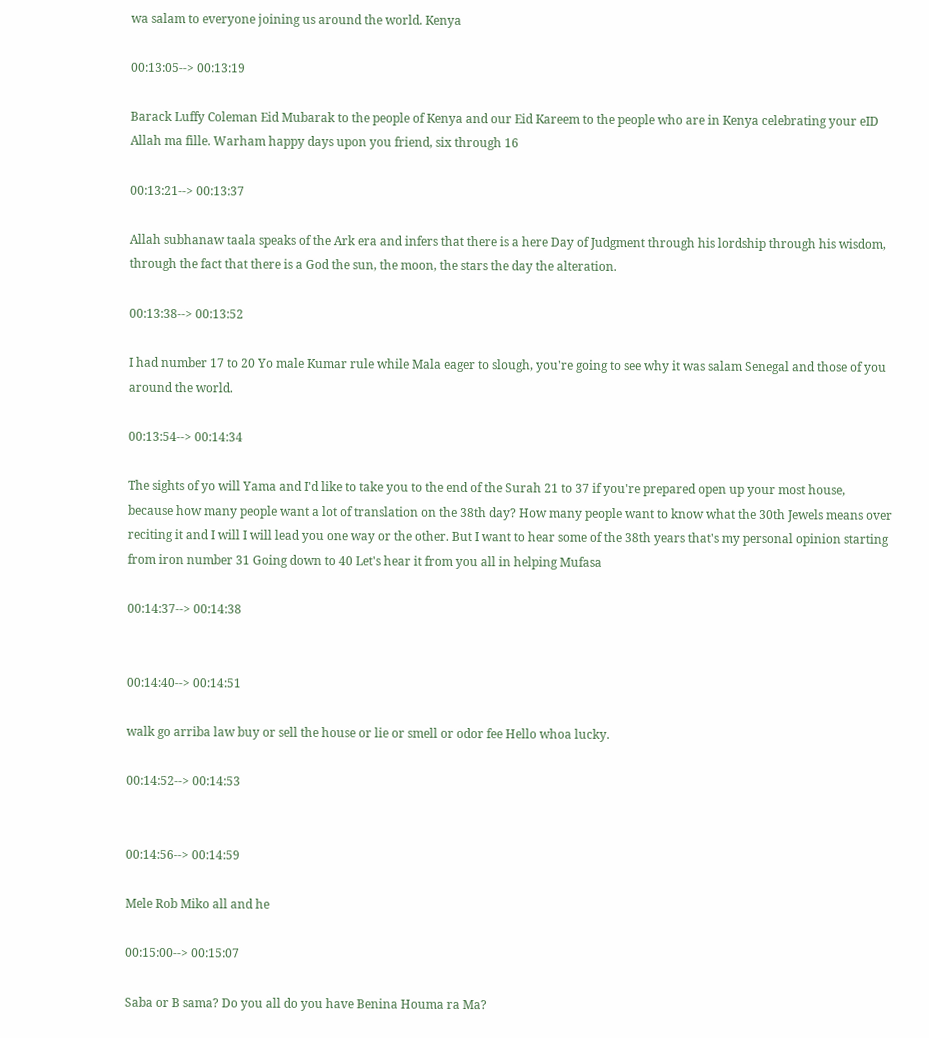wa salam to everyone joining us around the world. Kenya

00:13:05--> 00:13:19

Barack Luffy Coleman Eid Mubarak to the people of Kenya and our Eid Kareem to the people who are in Kenya celebrating your eID Allah ma fille. Warham happy days upon you friend, six through 16

00:13:21--> 00:13:37

Allah subhanaw taala speaks of the Ark era and infers that there is a here Day of Judgment through his lordship through his wisdom, through the fact that there is a God the sun, the moon, the stars the day the alteration.

00:13:38--> 00:13:52

I had number 17 to 20 Yo male Kumar rule while Mala eager to slough, you're going to see why it was salam Senegal and those of you around the world.

00:13:54--> 00:14:34

The sights of yo will Yama and I'd like to take you to the end of the Surah 21 to 37 if you're prepared open up your most house, because how many people want a lot of translation on the 38th day? How many people want to know what the 30th Jewels means over reciting it and I will I will lead you one way or the other. But I want to hear some of the 38th years that's my personal opinion starting from iron number 31 Going down to 40 Let's hear it from you all in helping Mufasa

00:14:37--> 00:14:38


00:14:40--> 00:14:51

walk go arriba law buy or sell the house or lie or smell or odor fee Hello whoa lucky.

00:14:52--> 00:14:53


00:14:56--> 00:14:59

Mele Rob Miko all and he

00:15:00--> 00:15:07

Saba or B sama? Do you all do you have Benina Houma ra Ma?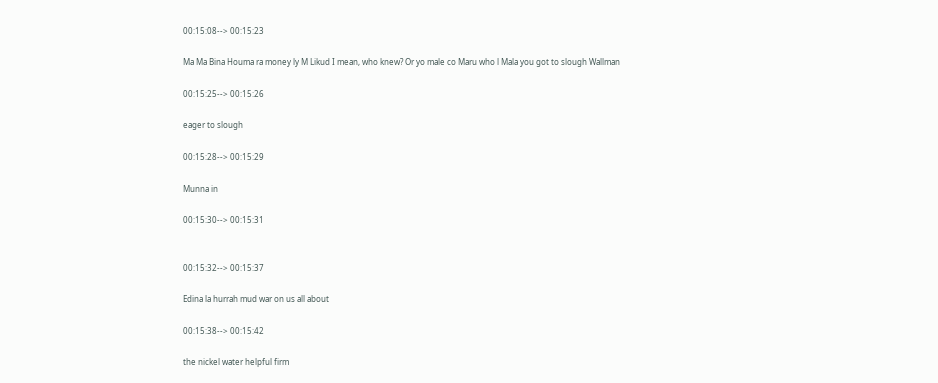00:15:08--> 00:15:23

Ma Ma Bina Houma ra money ly M Likud I mean, who knew? Or yo male co Maru who l Mala you got to slough Wallman

00:15:25--> 00:15:26

eager to slough

00:15:28--> 00:15:29

Munna in

00:15:30--> 00:15:31


00:15:32--> 00:15:37

Edina la hurrah mud war on us all about

00:15:38--> 00:15:42

the nickel water helpful firm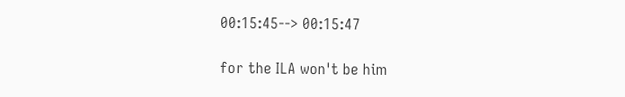00:15:45--> 00:15:47

for the ILA won't be him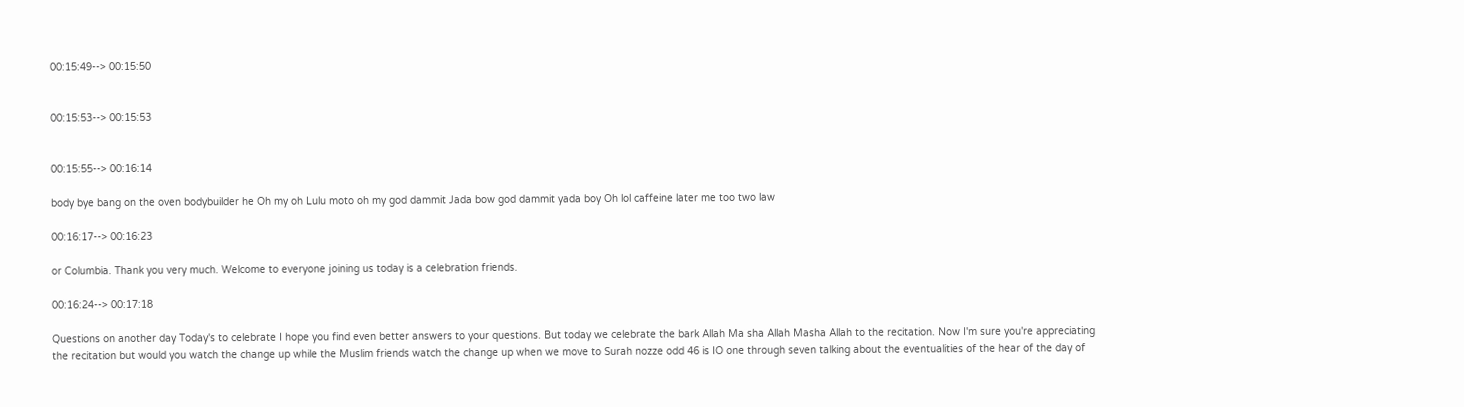00:15:49--> 00:15:50


00:15:53--> 00:15:53


00:15:55--> 00:16:14

body bye bang on the oven bodybuilder he Oh my oh Lulu moto oh my god dammit Jada bow god dammit yada boy Oh lol caffeine later me too two law

00:16:17--> 00:16:23

or Columbia. Thank you very much. Welcome to everyone joining us today is a celebration friends.

00:16:24--> 00:17:18

Questions on another day Today's to celebrate I hope you find even better answers to your questions. But today we celebrate the bark Allah Ma sha Allah Masha Allah to the recitation. Now I'm sure you're appreciating the recitation but would you watch the change up while the Muslim friends watch the change up when we move to Surah nozze odd 46 is IO one through seven talking about the eventualities of the hear of the day of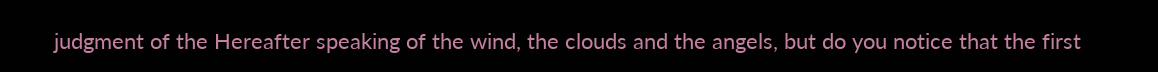judgment of the Hereafter speaking of the wind, the clouds and the angels, but do you notice that the first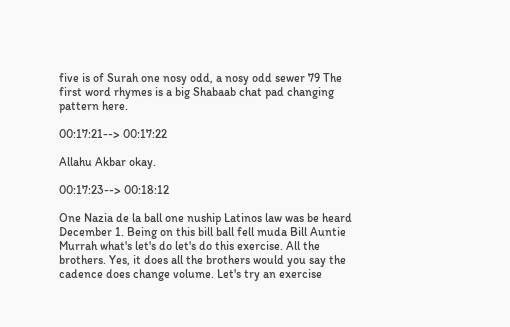five is of Surah one nosy odd, a nosy odd sewer 79 The first word rhymes is a big Shabaab chat pad changing pattern here.

00:17:21--> 00:17:22

Allahu Akbar okay.

00:17:23--> 00:18:12

One Nazia de la ball one nuship Latinos law was be heard December 1. Being on this bill ball fell muda Bill Auntie Murrah what's let's do let's do this exercise. All the brothers. Yes, it does all the brothers would you say the cadence does change volume. Let's try an exercise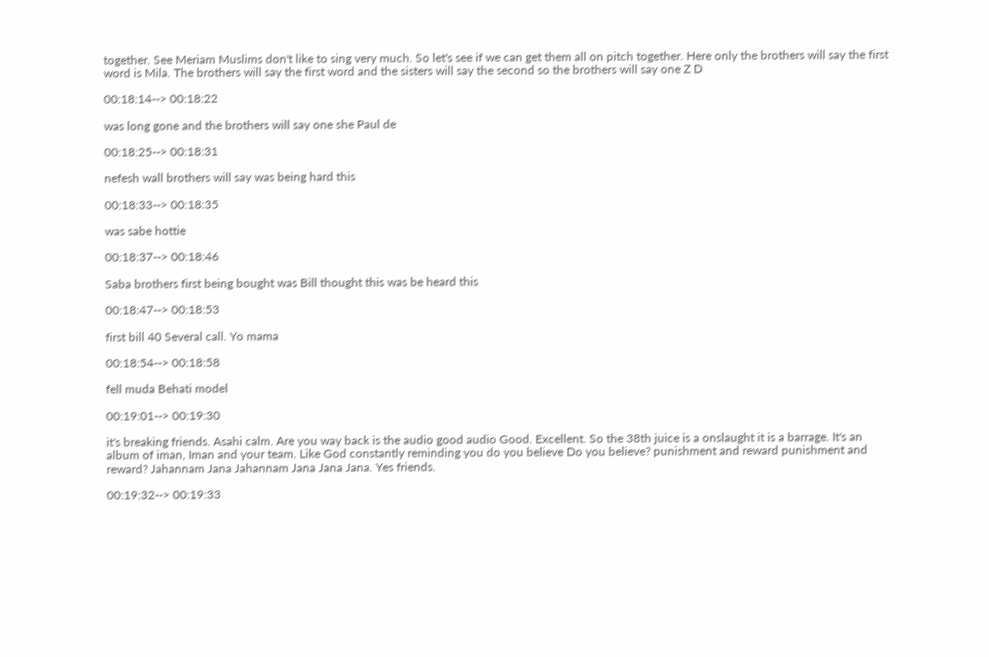together. See Meriam Muslims don't like to sing very much. So let's see if we can get them all on pitch together. Here only the brothers will say the first word is Mila. The brothers will say the first word and the sisters will say the second so the brothers will say one Z D

00:18:14--> 00:18:22

was long gone and the brothers will say one she Paul de

00:18:25--> 00:18:31

nefesh wall brothers will say was being hard this

00:18:33--> 00:18:35

was sabe hottie

00:18:37--> 00:18:46

Saba brothers first being bought was Bill thought this was be heard this

00:18:47--> 00:18:53

first bill 40 Several call. Yo mama

00:18:54--> 00:18:58

fell muda Behati model

00:19:01--> 00:19:30

it's breaking friends. Asahi calm. Are you way back is the audio good audio Good. Excellent. So the 38th juice is a onslaught it is a barrage. It's an album of iman, Iman and your team. Like God constantly reminding you do you believe Do you believe? punishment and reward punishment and reward? Jahannam Jana Jahannam Jana Jana Jana. Yes friends.

00:19:32--> 00:19:33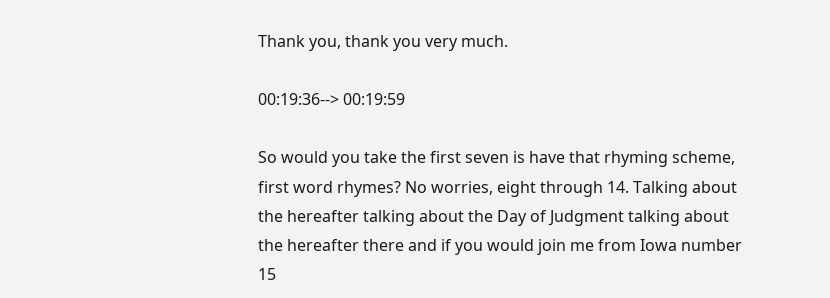Thank you, thank you very much.

00:19:36--> 00:19:59

So would you take the first seven is have that rhyming scheme, first word rhymes? No worries, eight through 14. Talking about the hereafter talking about the Day of Judgment talking about the hereafter there and if you would join me from Iowa number 15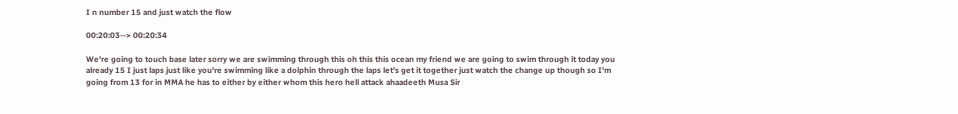I n number 15 and just watch the flow

00:20:03--> 00:20:34

We're going to touch base later sorry we are swimming through this oh this this ocean my friend we are going to swim through it today you already 15 I just laps just like you're swimming like a dolphin through the laps let's get it together just watch the change up though so I'm going from 13 for in MMA he has to either by either whom this hero hell attack ahaadeeth Musa Sir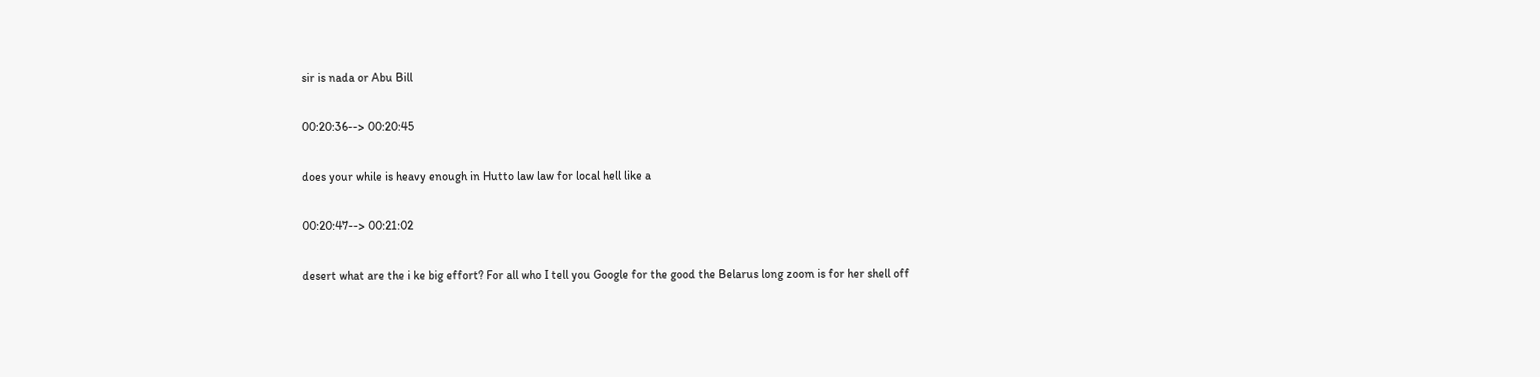sir is nada or Abu Bill

00:20:36--> 00:20:45

does your while is heavy enough in Hutto law law for local hell like a

00:20:47--> 00:21:02

desert what are the i ke big effort? For all who I tell you Google for the good the Belarus long zoom is for her shell off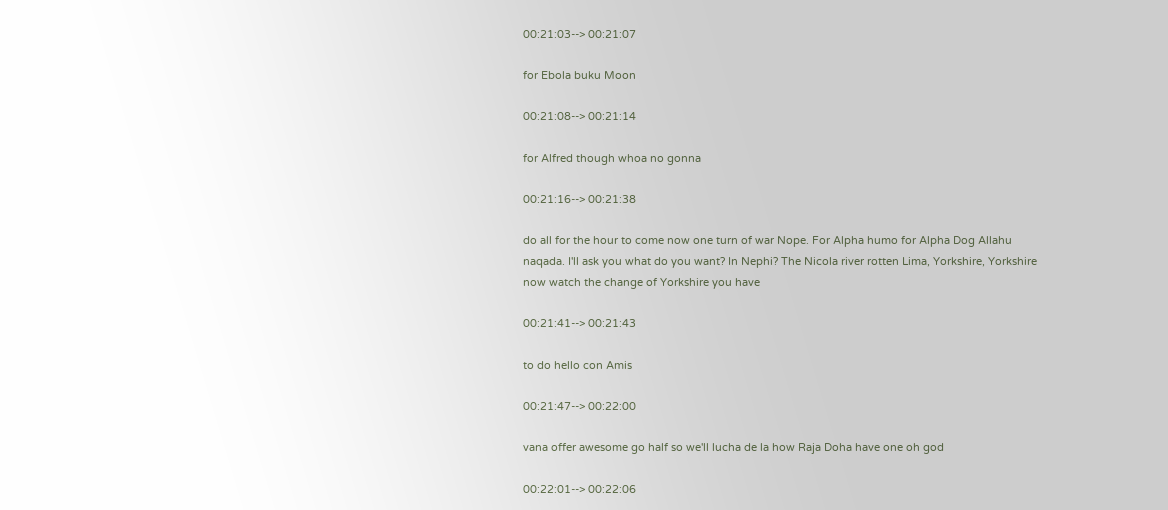00:21:03--> 00:21:07

for Ebola buku Moon

00:21:08--> 00:21:14

for Alfred though whoa no gonna

00:21:16--> 00:21:38

do all for the hour to come now one turn of war Nope. For Alpha humo for Alpha Dog Allahu naqada. I'll ask you what do you want? In Nephi? The Nicola river rotten Lima, Yorkshire, Yorkshire now watch the change of Yorkshire you have

00:21:41--> 00:21:43

to do hello con Amis

00:21:47--> 00:22:00

vana offer awesome go half so we'll lucha de la how Raja Doha have one oh god

00:22:01--> 00:22:06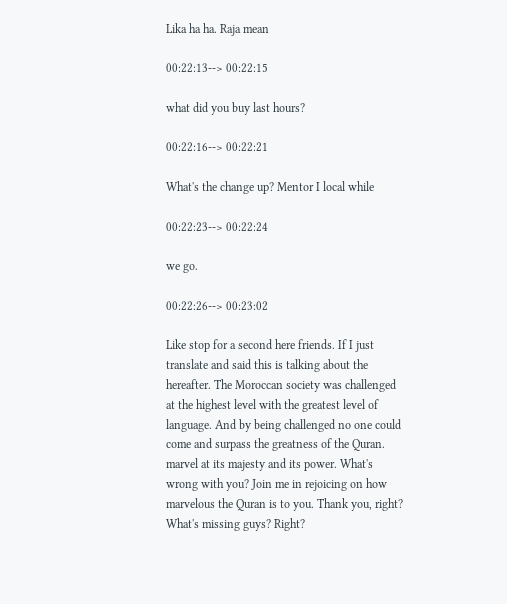Lika ha ha. Raja mean

00:22:13--> 00:22:15

what did you buy last hours?

00:22:16--> 00:22:21

What's the change up? Mentor I local while

00:22:23--> 00:22:24

we go.

00:22:26--> 00:23:02

Like stop for a second here friends. If I just translate and said this is talking about the hereafter. The Moroccan society was challenged at the highest level with the greatest level of language. And by being challenged no one could come and surpass the greatness of the Quran. marvel at its majesty and its power. What's wrong with you? Join me in rejoicing on how marvelous the Quran is to you. Thank you, right? What's missing guys? Right?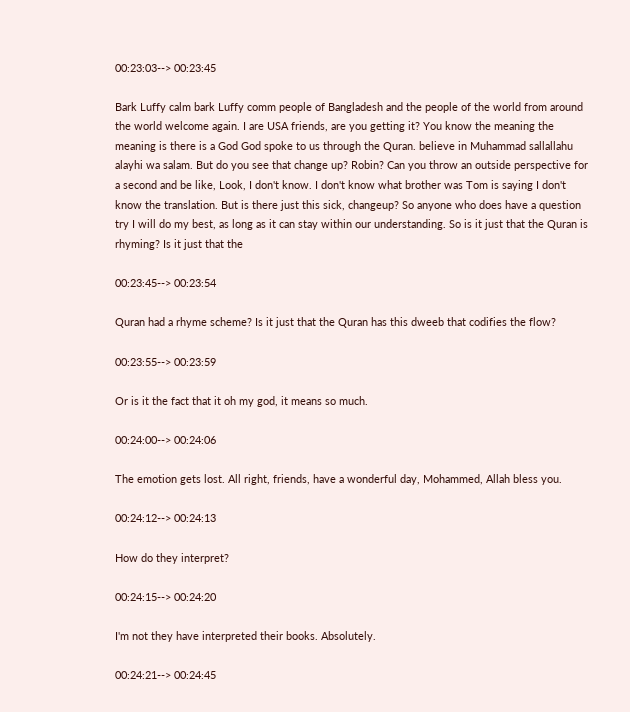00:23:03--> 00:23:45

Bark Luffy calm bark Luffy comm people of Bangladesh and the people of the world from around the world welcome again. I are USA friends, are you getting it? You know the meaning the meaning is there is a God God spoke to us through the Quran. believe in Muhammad sallallahu alayhi wa salam. But do you see that change up? Robin? Can you throw an outside perspective for a second and be like, Look, I don't know. I don't know what brother was Tom is saying I don't know the translation. But is there just this sick, changeup? So anyone who does have a question try I will do my best, as long as it can stay within our understanding. So is it just that the Quran is rhyming? Is it just that the

00:23:45--> 00:23:54

Quran had a rhyme scheme? Is it just that the Quran has this dweeb that codifies the flow?

00:23:55--> 00:23:59

Or is it the fact that it oh my god, it means so much.

00:24:00--> 00:24:06

The emotion gets lost. All right, friends, have a wonderful day, Mohammed, Allah bless you.

00:24:12--> 00:24:13

How do they interpret?

00:24:15--> 00:24:20

I'm not they have interpreted their books. Absolutely.

00:24:21--> 00:24:45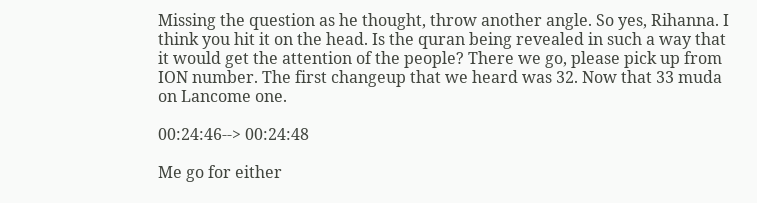Missing the question as he thought, throw another angle. So yes, Rihanna. I think you hit it on the head. Is the quran being revealed in such a way that it would get the attention of the people? There we go, please pick up from ION number. The first changeup that we heard was 32. Now that 33 muda on Lancome one.

00:24:46--> 00:24:48

Me go for either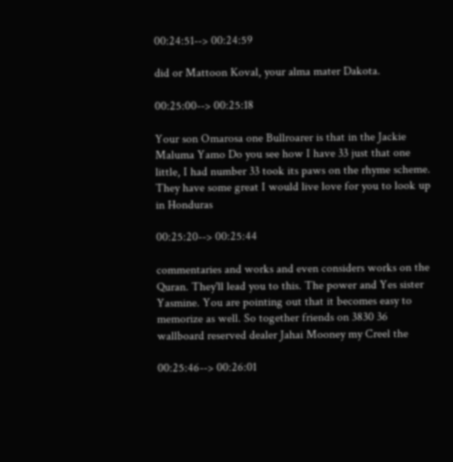00:24:51--> 00:24:59

did or Mattoon Koval, your alma mater Dakota.

00:25:00--> 00:25:18

Your son Omarosa one Bullroarer is that in the Jackie Maluma Yamo Do you see how I have 33 just that one little, I had number 33 took its paws on the rhyme scheme. They have some great I would live love for you to look up in Honduras

00:25:20--> 00:25:44

commentaries and works and even considers works on the Quran. They'll lead you to this. The power and Yes sister Yasmine. You are pointing out that it becomes easy to memorize as well. So together friends on 3830 36 wallboard reserved dealer Jahai Mooney my Creel the

00:25:46--> 00:26:01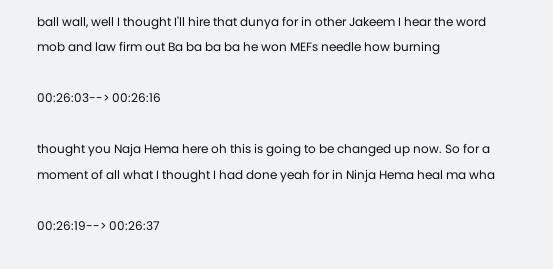ball wall, well I thought I'll hire that dunya for in other Jakeem I hear the word mob and law firm out Ba ba ba ba he won MEFs needle how burning

00:26:03--> 00:26:16

thought you Naja Hema here oh this is going to be changed up now. So for a moment of all what I thought I had done yeah for in Ninja Hema heal ma wha

00:26:19--> 00:26:37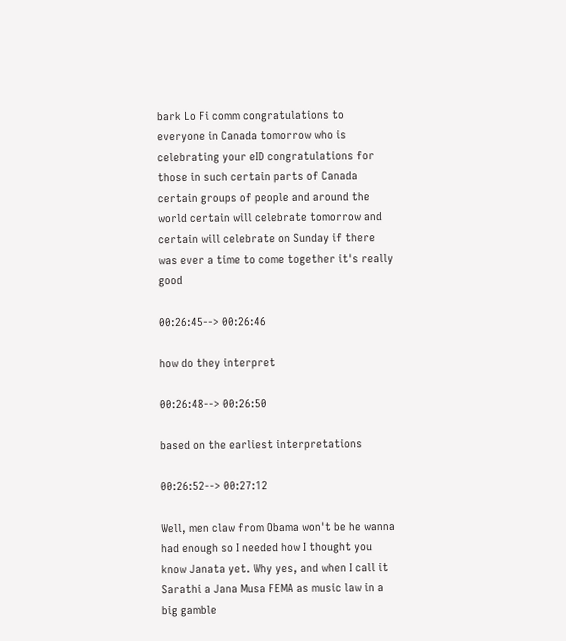bark Lo Fi comm congratulations to everyone in Canada tomorrow who is celebrating your eID congratulations for those in such certain parts of Canada certain groups of people and around the world certain will celebrate tomorrow and certain will celebrate on Sunday if there was ever a time to come together it's really good

00:26:45--> 00:26:46

how do they interpret

00:26:48--> 00:26:50

based on the earliest interpretations

00:26:52--> 00:27:12

Well, men claw from Obama won't be he wanna had enough so I needed how I thought you know Janata yet. Why yes, and when I call it Sarathi a Jana Musa FEMA as music law in a big gamble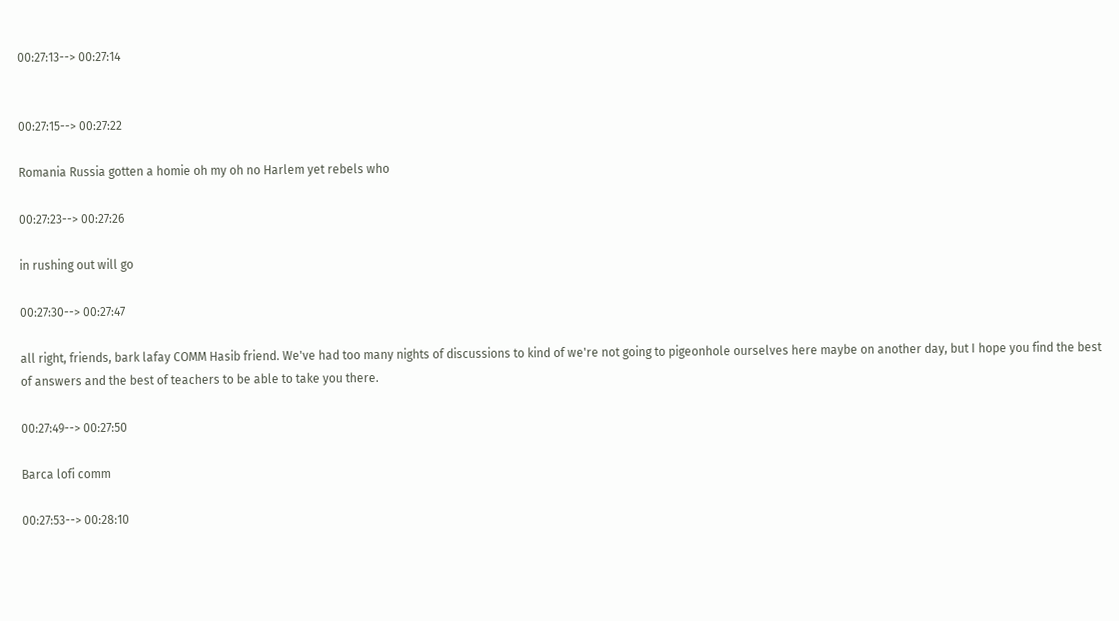00:27:13--> 00:27:14


00:27:15--> 00:27:22

Romania Russia gotten a homie oh my oh no Harlem yet rebels who

00:27:23--> 00:27:26

in rushing out will go

00:27:30--> 00:27:47

all right, friends, bark lafay COMM Hasib friend. We've had too many nights of discussions to kind of we're not going to pigeonhole ourselves here maybe on another day, but I hope you find the best of answers and the best of teachers to be able to take you there.

00:27:49--> 00:27:50

Barca lofi comm

00:27:53--> 00:28:10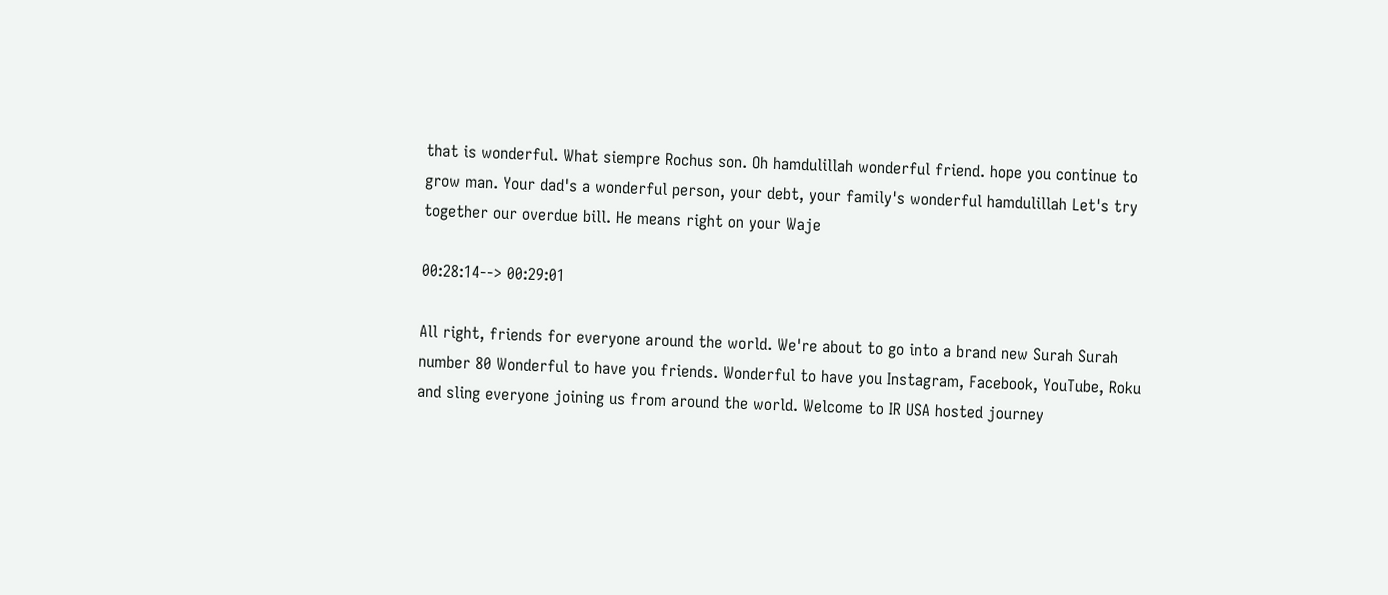that is wonderful. What siempre Rochus son. Oh hamdulillah wonderful friend. hope you continue to grow man. Your dad's a wonderful person, your debt, your family's wonderful hamdulillah Let's try together our overdue bill. He means right on your Waje

00:28:14--> 00:29:01

All right, friends for everyone around the world. We're about to go into a brand new Surah Surah number 80 Wonderful to have you friends. Wonderful to have you Instagram, Facebook, YouTube, Roku and sling everyone joining us from around the world. Welcome to IR USA hosted journey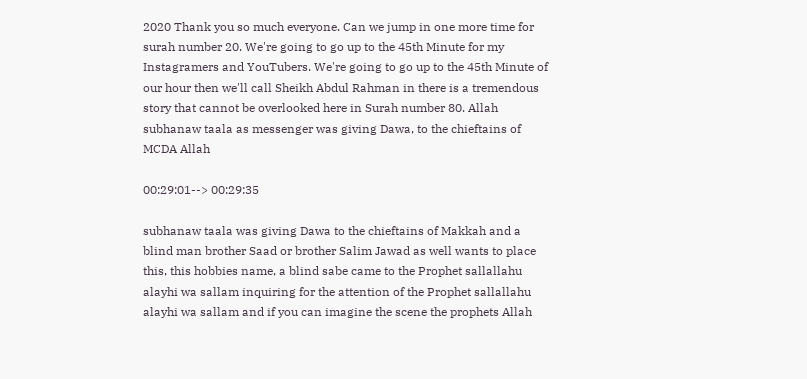2020 Thank you so much everyone. Can we jump in one more time for surah number 20. We're going to go up to the 45th Minute for my Instagramers and YouTubers. We're going to go up to the 45th Minute of our hour then we'll call Sheikh Abdul Rahman in there is a tremendous story that cannot be overlooked here in Surah number 80. Allah subhanaw taala as messenger was giving Dawa, to the chieftains of MCDA Allah

00:29:01--> 00:29:35

subhanaw taala was giving Dawa to the chieftains of Makkah and a blind man brother Saad or brother Salim Jawad as well wants to place this, this hobbies name, a blind sabe came to the Prophet sallallahu alayhi wa sallam inquiring for the attention of the Prophet sallallahu alayhi wa sallam and if you can imagine the scene the prophets Allah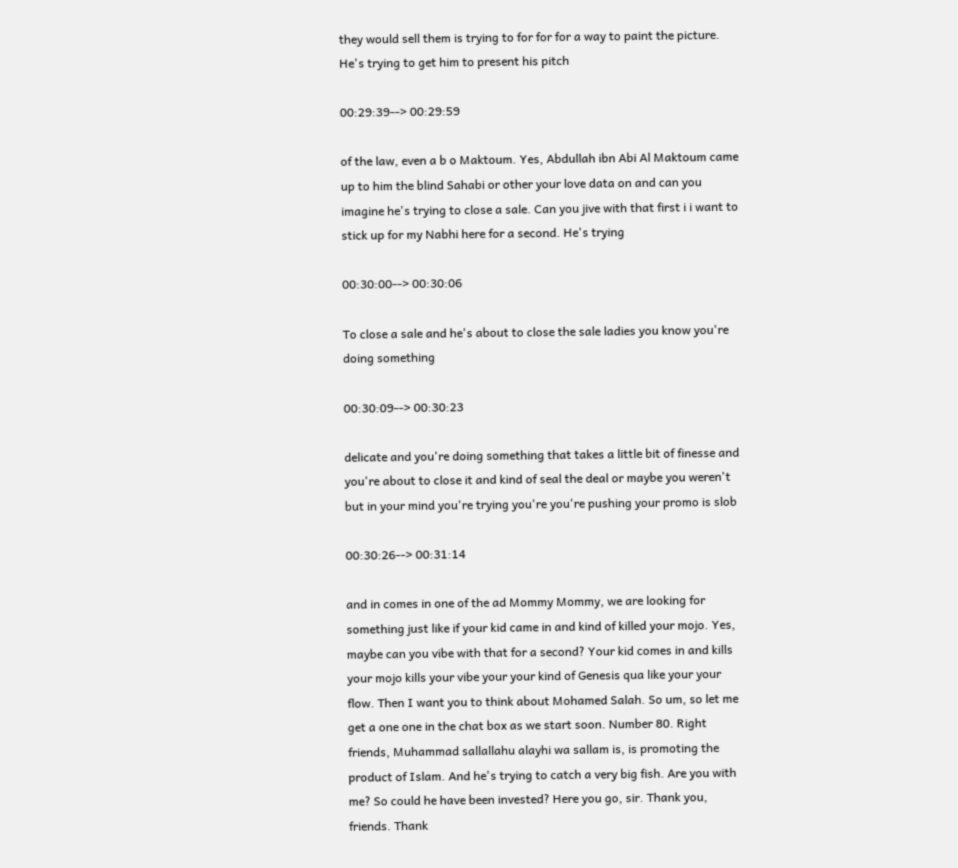they would sell them is trying to for for for a way to paint the picture. He's trying to get him to present his pitch

00:29:39--> 00:29:59

of the law, even a b o Maktoum. Yes, Abdullah ibn Abi Al Maktoum came up to him the blind Sahabi or other your love data on and can you imagine he's trying to close a sale. Can you jive with that first i i want to stick up for my Nabhi here for a second. He's trying

00:30:00--> 00:30:06

To close a sale and he's about to close the sale ladies you know you're doing something

00:30:09--> 00:30:23

delicate and you're doing something that takes a little bit of finesse and you're about to close it and kind of seal the deal or maybe you weren't but in your mind you're trying you're you're pushing your promo is slob

00:30:26--> 00:31:14

and in comes in one of the ad Mommy Mommy, we are looking for something just like if your kid came in and kind of killed your mojo. Yes, maybe can you vibe with that for a second? Your kid comes in and kills your mojo kills your vibe your your kind of Genesis qua like your your flow. Then I want you to think about Mohamed Salah. So um, so let me get a one one in the chat box as we start soon. Number 80. Right friends, Muhammad sallallahu alayhi wa sallam is, is promoting the product of Islam. And he's trying to catch a very big fish. Are you with me? So could he have been invested? Here you go, sir. Thank you, friends. Thank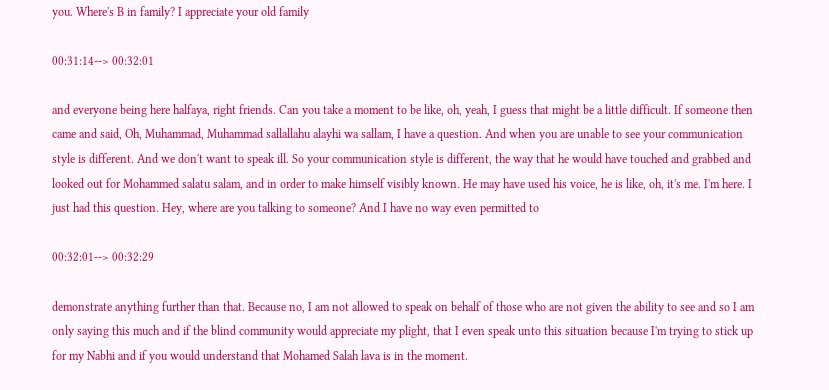you. Where's B in family? I appreciate your old family

00:31:14--> 00:32:01

and everyone being here halfaya, right friends. Can you take a moment to be like, oh, yeah, I guess that might be a little difficult. If someone then came and said, Oh, Muhammad, Muhammad sallallahu alayhi wa sallam, I have a question. And when you are unable to see your communication style is different. And we don't want to speak ill. So your communication style is different, the way that he would have touched and grabbed and looked out for Mohammed salatu salam, and in order to make himself visibly known. He may have used his voice, he is like, oh, it's me. I'm here. I just had this question. Hey, where are you talking to someone? And I have no way even permitted to

00:32:01--> 00:32:29

demonstrate anything further than that. Because no, I am not allowed to speak on behalf of those who are not given the ability to see and so I am only saying this much and if the blind community would appreciate my plight, that I even speak unto this situation because I'm trying to stick up for my Nabhi and if you would understand that Mohamed Salah lava is in the moment.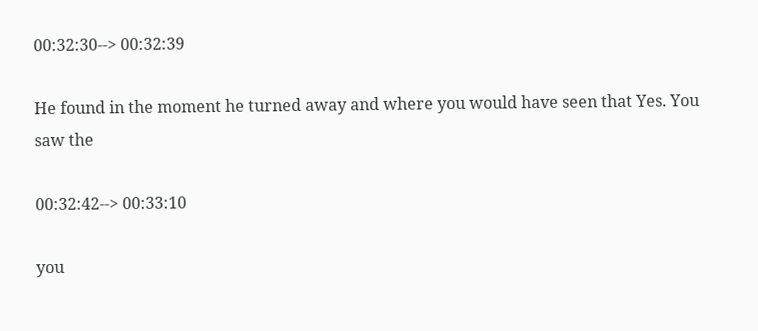00:32:30--> 00:32:39

He found in the moment he turned away and where you would have seen that Yes. You saw the

00:32:42--> 00:33:10

you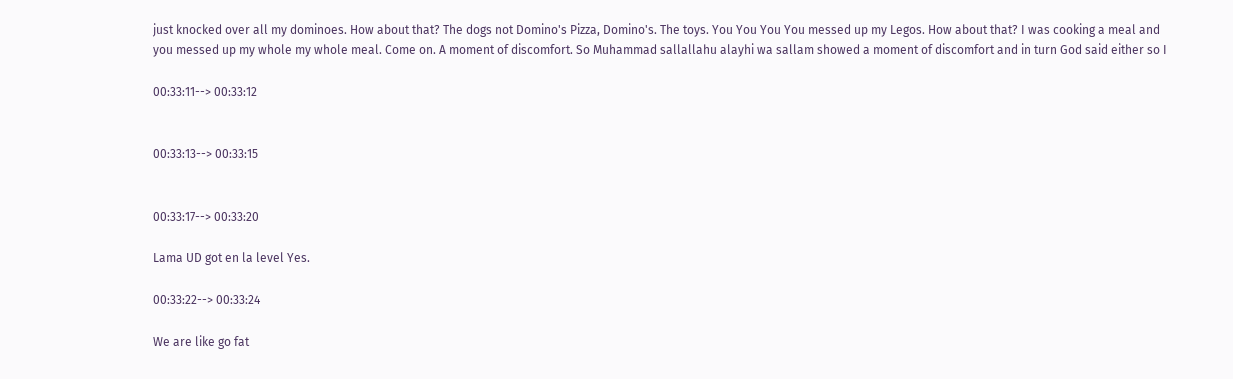just knocked over all my dominoes. How about that? The dogs not Domino's Pizza, Domino's. The toys. You You You You messed up my Legos. How about that? I was cooking a meal and you messed up my whole my whole meal. Come on. A moment of discomfort. So Muhammad sallallahu alayhi wa sallam showed a moment of discomfort and in turn God said either so I

00:33:11--> 00:33:12


00:33:13--> 00:33:15


00:33:17--> 00:33:20

Lama UD got en la level Yes.

00:33:22--> 00:33:24

We are like go fat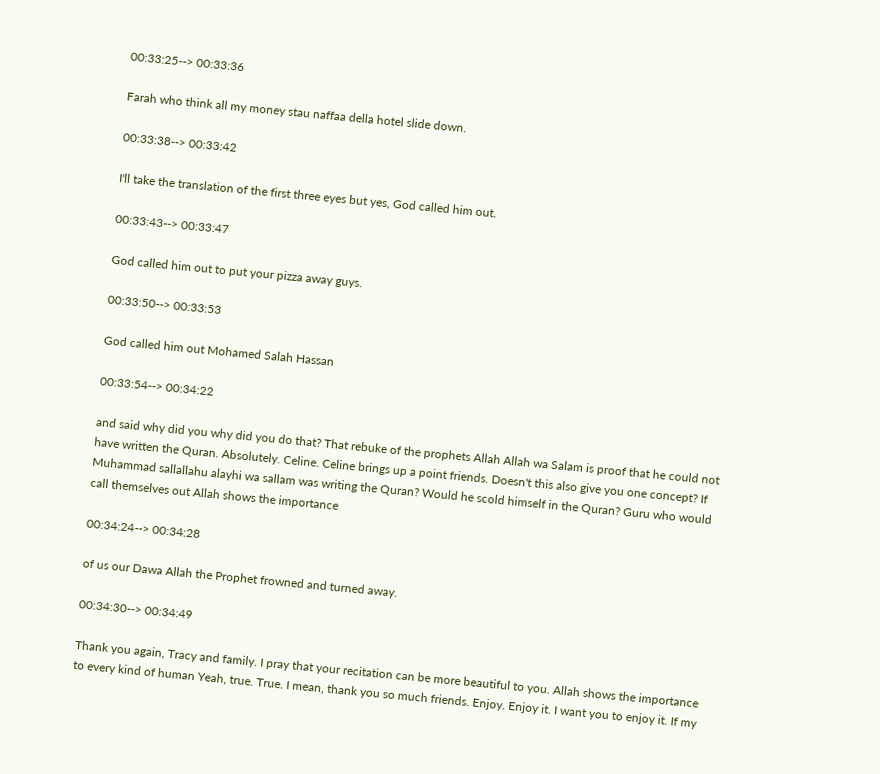00:33:25--> 00:33:36

Farah who think all my money stau naffaa della hotel slide down.

00:33:38--> 00:33:42

I'll take the translation of the first three eyes but yes, God called him out.

00:33:43--> 00:33:47

God called him out to put your pizza away guys.

00:33:50--> 00:33:53

God called him out Mohamed Salah Hassan

00:33:54--> 00:34:22

and said why did you why did you do that? That rebuke of the prophets Allah Allah wa Salam is proof that he could not have written the Quran. Absolutely. Celine. Celine brings up a point friends. Doesn't this also give you one concept? If Muhammad sallallahu alayhi wa sallam was writing the Quran? Would he scold himself in the Quran? Guru who would call themselves out Allah shows the importance

00:34:24--> 00:34:28

of us our Dawa Allah the Prophet frowned and turned away.

00:34:30--> 00:34:49

Thank you again, Tracy and family. I pray that your recitation can be more beautiful to you. Allah shows the importance to every kind of human Yeah, true. True. I mean, thank you so much friends. Enjoy. Enjoy it. I want you to enjoy it. If my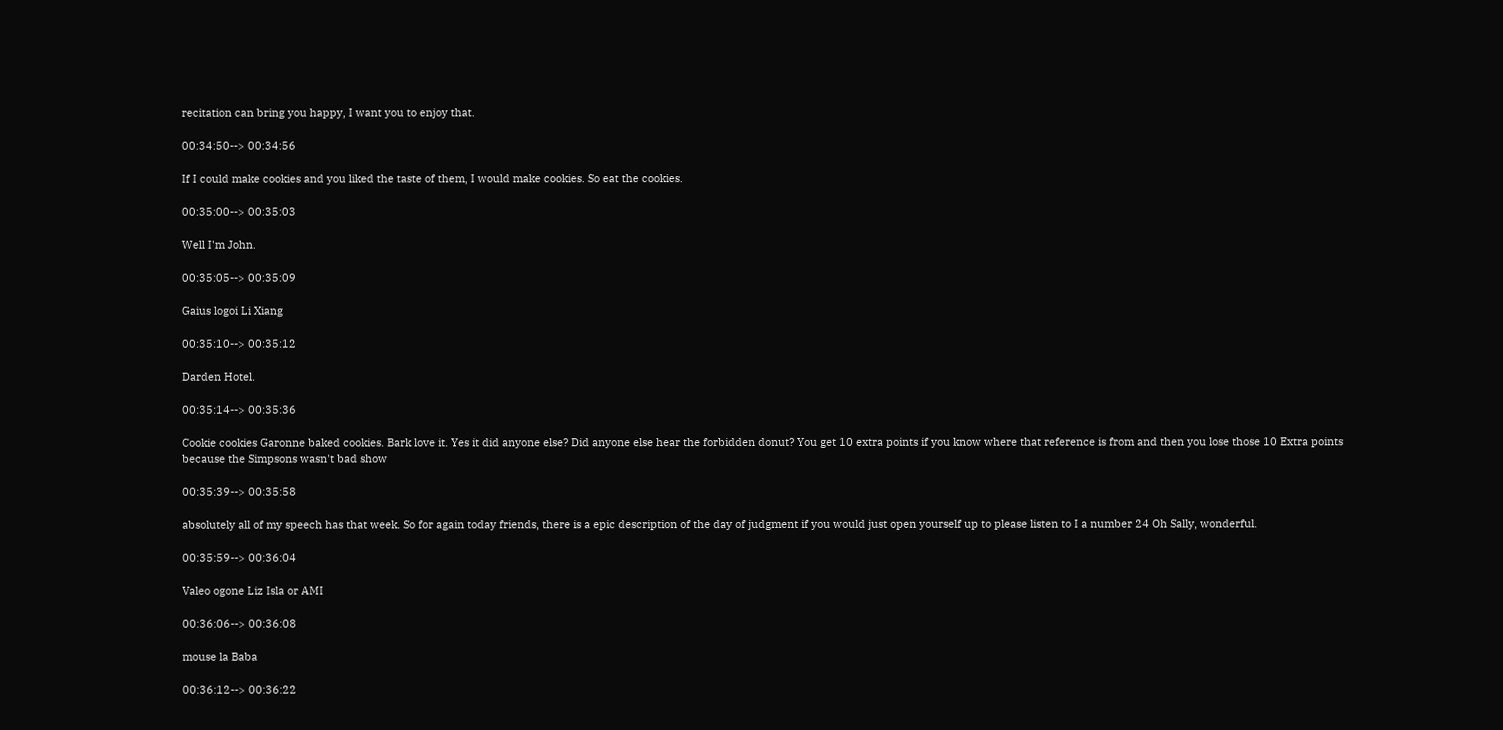recitation can bring you happy, I want you to enjoy that.

00:34:50--> 00:34:56

If I could make cookies and you liked the taste of them, I would make cookies. So eat the cookies.

00:35:00--> 00:35:03

Well I'm John.

00:35:05--> 00:35:09

Gaius logoi Li Xiang

00:35:10--> 00:35:12

Darden Hotel.

00:35:14--> 00:35:36

Cookie cookies Garonne baked cookies. Bark love it. Yes it did anyone else? Did anyone else hear the forbidden donut? You get 10 extra points if you know where that reference is from and then you lose those 10 Extra points because the Simpsons wasn't bad show

00:35:39--> 00:35:58

absolutely all of my speech has that week. So for again today friends, there is a epic description of the day of judgment if you would just open yourself up to please listen to I a number 24 Oh Sally, wonderful.

00:35:59--> 00:36:04

Valeo ogone Liz Isla or AMI

00:36:06--> 00:36:08

mouse la Baba

00:36:12--> 00:36:22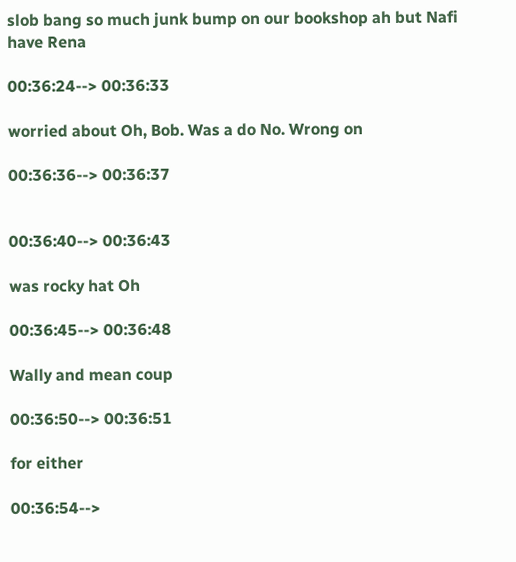slob bang so much junk bump on our bookshop ah but Nafi have Rena

00:36:24--> 00:36:33

worried about Oh, Bob. Was a do No. Wrong on

00:36:36--> 00:36:37


00:36:40--> 00:36:43

was rocky hat Oh

00:36:45--> 00:36:48

Wally and mean coup

00:36:50--> 00:36:51

for either

00:36:54-->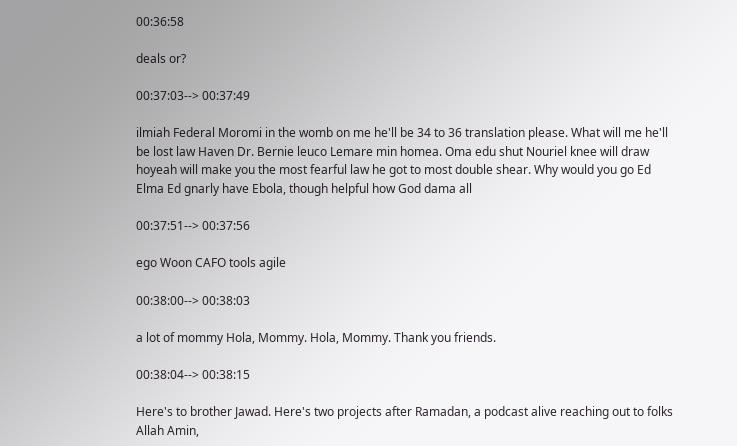00:36:58

deals or?

00:37:03--> 00:37:49

ilmiah Federal Moromi in the womb on me he'll be 34 to 36 translation please. What will me he'll be lost law Haven Dr. Bernie leuco Lemare min homea. Oma edu shut Nouriel knee will draw hoyeah will make you the most fearful law he got to most double shear. Why would you go Ed Elma Ed gnarly have Ebola, though helpful how God dama all

00:37:51--> 00:37:56

ego Woon CAFO tools agile

00:38:00--> 00:38:03

a lot of mommy Hola, Mommy. Hola, Mommy. Thank you friends.

00:38:04--> 00:38:15

Here's to brother Jawad. Here's two projects after Ramadan, a podcast alive reaching out to folks Allah Amin,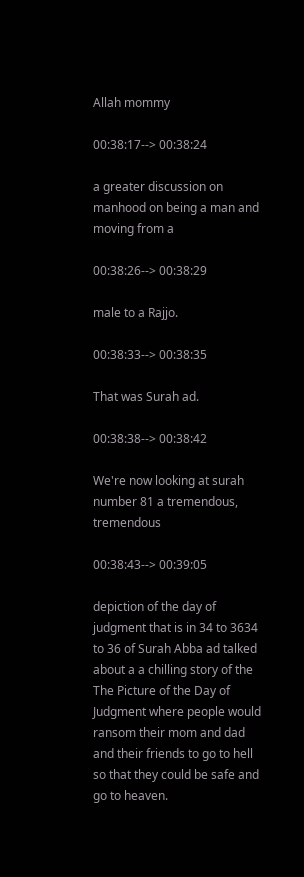Allah mommy

00:38:17--> 00:38:24

a greater discussion on manhood on being a man and moving from a

00:38:26--> 00:38:29

male to a Rajjo.

00:38:33--> 00:38:35

That was Surah ad.

00:38:38--> 00:38:42

We're now looking at surah number 81 a tremendous, tremendous

00:38:43--> 00:39:05

depiction of the day of judgment that is in 34 to 3634 to 36 of Surah Abba ad talked about a a chilling story of the The Picture of the Day of Judgment where people would ransom their mom and dad and their friends to go to hell so that they could be safe and go to heaven.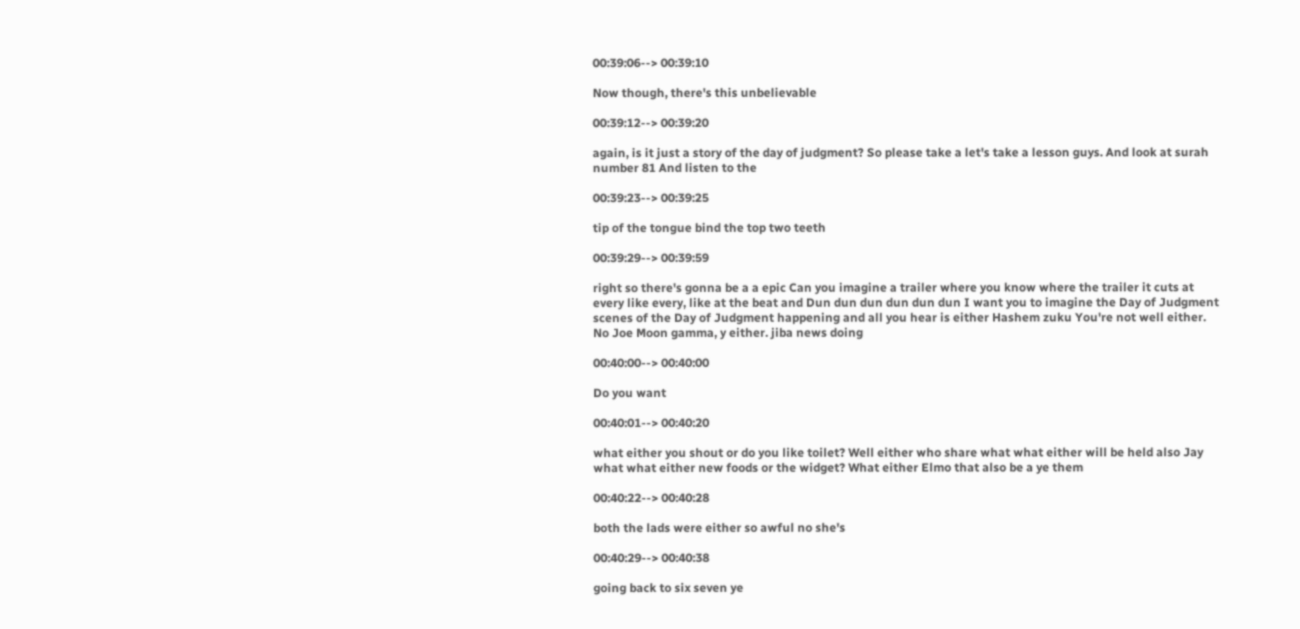00:39:06--> 00:39:10

Now though, there's this unbelievable

00:39:12--> 00:39:20

again, is it just a story of the day of judgment? So please take a let's take a lesson guys. And look at surah number 81 And listen to the

00:39:23--> 00:39:25

tip of the tongue bind the top two teeth

00:39:29--> 00:39:59

right so there's gonna be a a epic Can you imagine a trailer where you know where the trailer it cuts at every like every, like at the beat and Dun dun dun dun dun dun I want you to imagine the Day of Judgment scenes of the Day of Judgment happening and all you hear is either Hashem zuku You're not well either. No Joe Moon gamma, y either. jiba news doing

00:40:00--> 00:40:00

Do you want

00:40:01--> 00:40:20

what either you shout or do you like toilet? Well either who share what what either will be held also Jay what what either new foods or the widget? What either Elmo that also be a ye them

00:40:22--> 00:40:28

both the lads were either so awful no she's

00:40:29--> 00:40:38

going back to six seven ye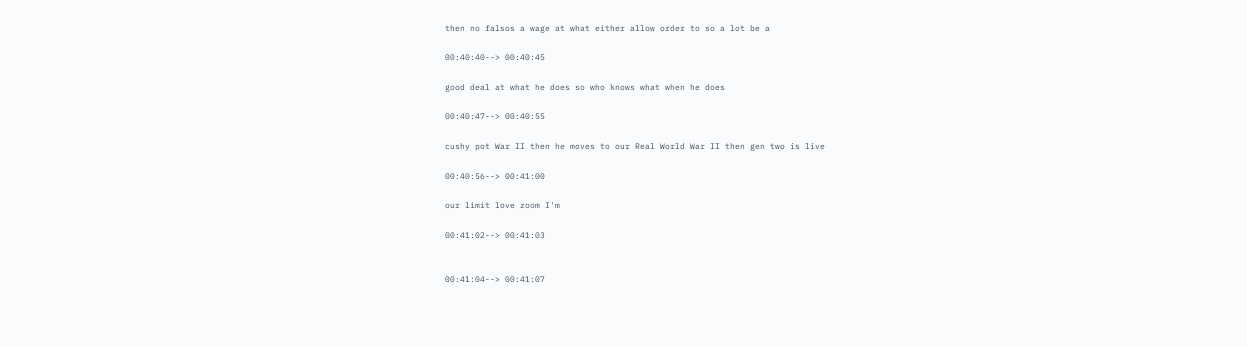then no falsos a wage at what either allow order to so a lot be a

00:40:40--> 00:40:45

good deal at what he does so who knows what when he does

00:40:47--> 00:40:55

cushy pot War II then he moves to our Real World War II then gen two is live

00:40:56--> 00:41:00

our limit love zoom I'm

00:41:02--> 00:41:03


00:41:04--> 00:41:07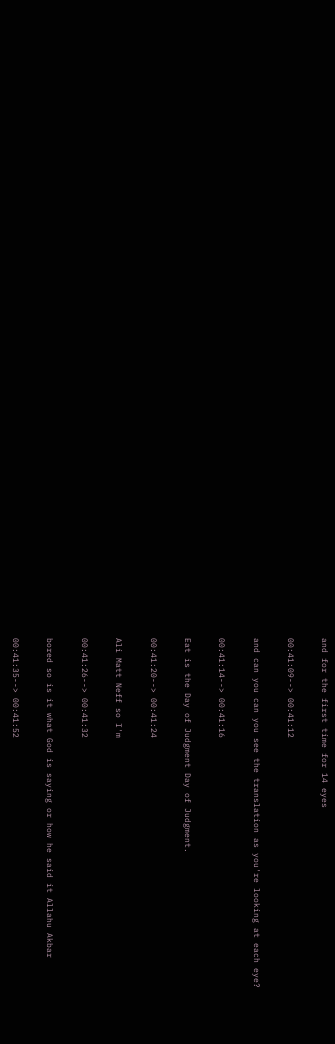and for the first time for 14 eyes

00:41:09--> 00:41:12

and can you can you see the translation as you're looking at each eye?

00:41:14--> 00:41:16

Eat is the Day of Judgment Day of Judgment.

00:41:20--> 00:41:24

Ali Matt Neff so I'm

00:41:26--> 00:41:32

bored so is it what God is saying or how he said it Allahu Akbar

00:41:35--> 00:41:52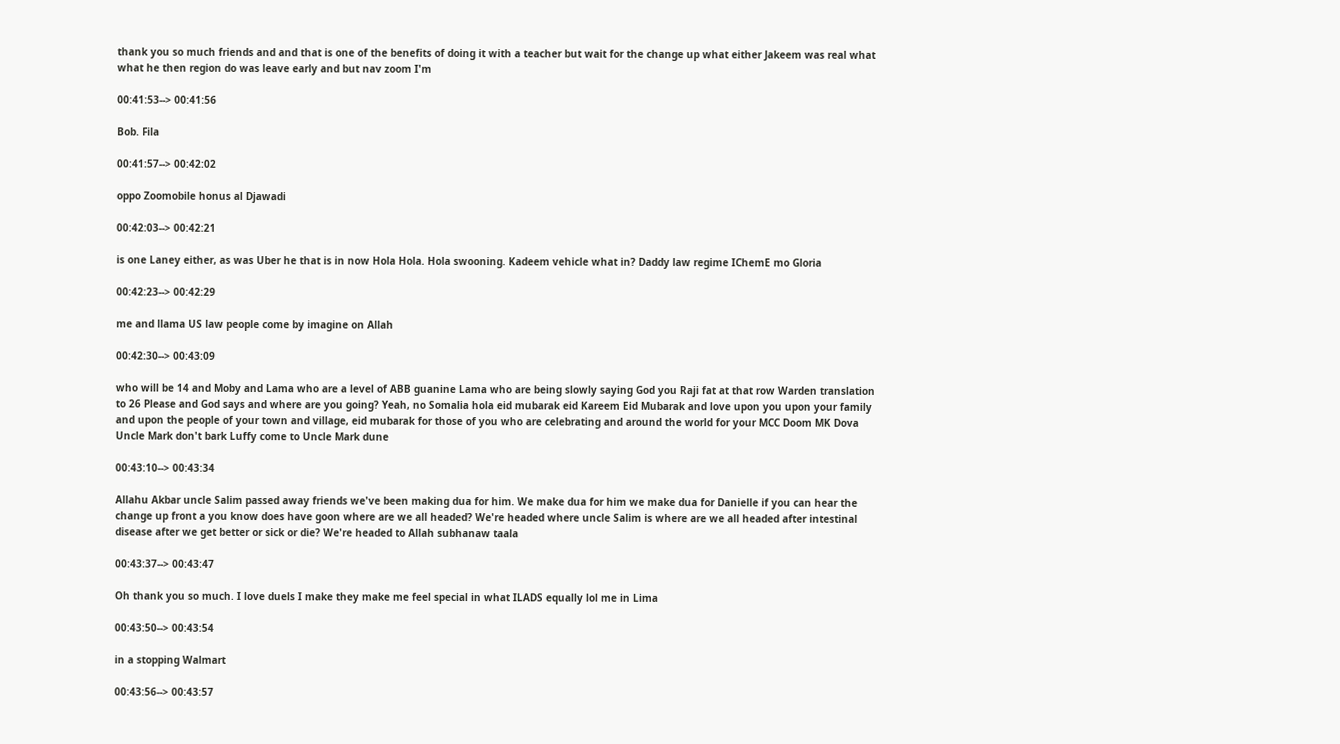thank you so much friends and and that is one of the benefits of doing it with a teacher but wait for the change up what either Jakeem was real what what he then region do was leave early and but nav zoom I'm

00:41:53--> 00:41:56

Bob. Fila

00:41:57--> 00:42:02

oppo Zoomobile honus al Djawadi

00:42:03--> 00:42:21

is one Laney either, as was Uber he that is in now Hola Hola. Hola swooning. Kadeem vehicle what in? Daddy law regime IChemE mo Gloria

00:42:23--> 00:42:29

me and llama US law people come by imagine on Allah

00:42:30--> 00:43:09

who will be 14 and Moby and Lama who are a level of ABB guanine Lama who are being slowly saying God you Raji fat at that row Warden translation to 26 Please and God says and where are you going? Yeah, no Somalia hola eid mubarak eid Kareem Eid Mubarak and love upon you upon your family and upon the people of your town and village, eid mubarak for those of you who are celebrating and around the world for your MCC Doom MK Dova Uncle Mark don't bark Luffy come to Uncle Mark dune

00:43:10--> 00:43:34

Allahu Akbar uncle Salim passed away friends we've been making dua for him. We make dua for him we make dua for Danielle if you can hear the change up front a you know does have goon where are we all headed? We're headed where uncle Salim is where are we all headed after intestinal disease after we get better or sick or die? We're headed to Allah subhanaw taala

00:43:37--> 00:43:47

Oh thank you so much. I love duels I make they make me feel special in what ILADS equally lol me in Lima

00:43:50--> 00:43:54

in a stopping Walmart

00:43:56--> 00:43:57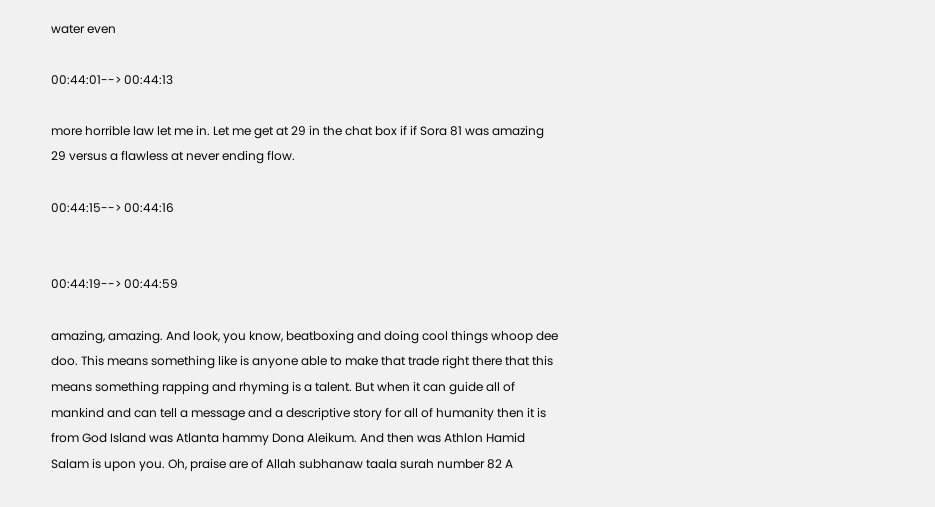water even

00:44:01--> 00:44:13

more horrible law let me in. Let me get at 29 in the chat box if if Sora 81 was amazing 29 versus a flawless at never ending flow.

00:44:15--> 00:44:16


00:44:19--> 00:44:59

amazing, amazing. And look, you know, beatboxing and doing cool things whoop dee doo. This means something like is anyone able to make that trade right there that this means something rapping and rhyming is a talent. But when it can guide all of mankind and can tell a message and a descriptive story for all of humanity then it is from God Island was Atlanta hammy Dona Aleikum. And then was Athlon Hamid Salam is upon you. Oh, praise are of Allah subhanaw taala surah number 82 A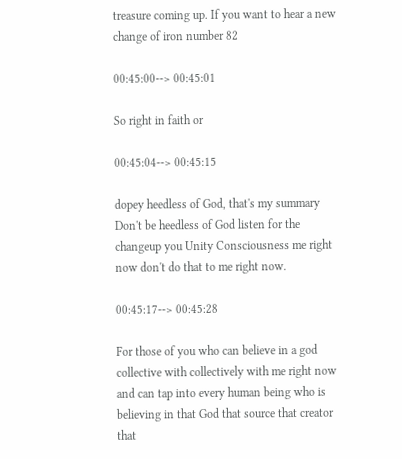treasure coming up. If you want to hear a new change of iron number 82

00:45:00--> 00:45:01

So right in faith or

00:45:04--> 00:45:15

dopey heedless of God, that's my summary Don't be heedless of God listen for the changeup you Unity Consciousness me right now don't do that to me right now.

00:45:17--> 00:45:28

For those of you who can believe in a god collective with collectively with me right now and can tap into every human being who is believing in that God that source that creator that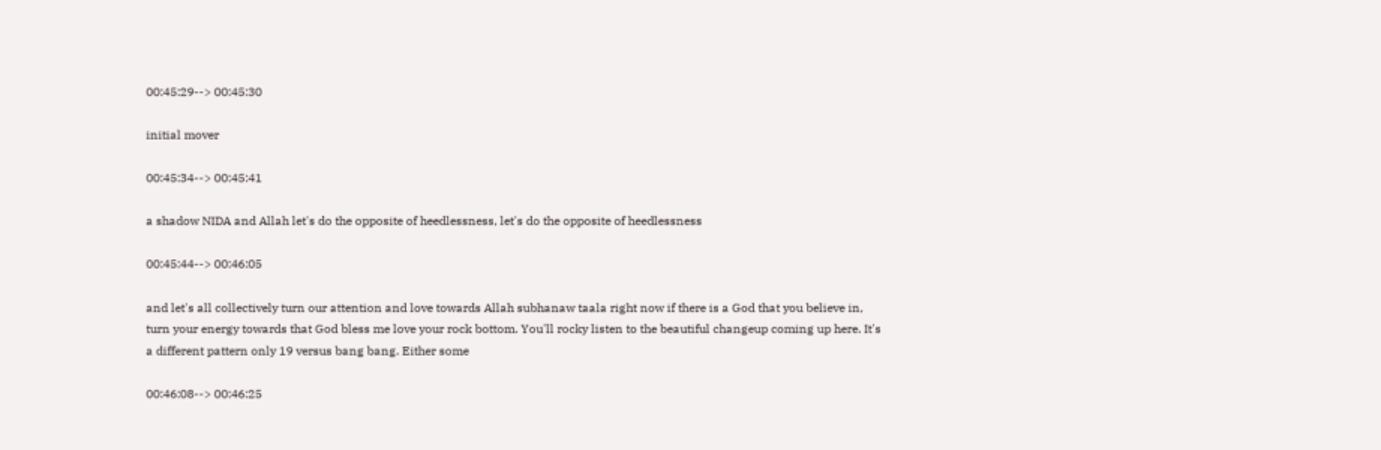00:45:29--> 00:45:30

initial mover

00:45:34--> 00:45:41

a shadow NIDA and Allah let's do the opposite of heedlessness, let's do the opposite of heedlessness

00:45:44--> 00:46:05

and let's all collectively turn our attention and love towards Allah subhanaw taala right now if there is a God that you believe in, turn your energy towards that God bless me love your rock bottom. You'll rocky listen to the beautiful changeup coming up here. It's a different pattern only 19 versus bang bang. Either some

00:46:08--> 00:46:25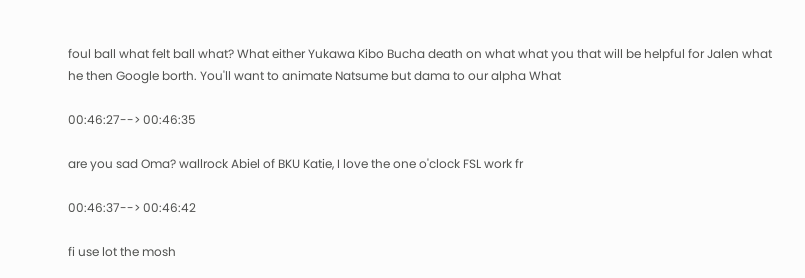foul ball what felt ball what? What either Yukawa Kibo Bucha death on what what you that will be helpful for Jalen what he then Google borth. You'll want to animate Natsume but dama to our alpha What

00:46:27--> 00:46:35

are you sad Oma? wallrock Abiel of BKU Katie, I love the one o'clock FSL work fr

00:46:37--> 00:46:42

fi use lot the mosh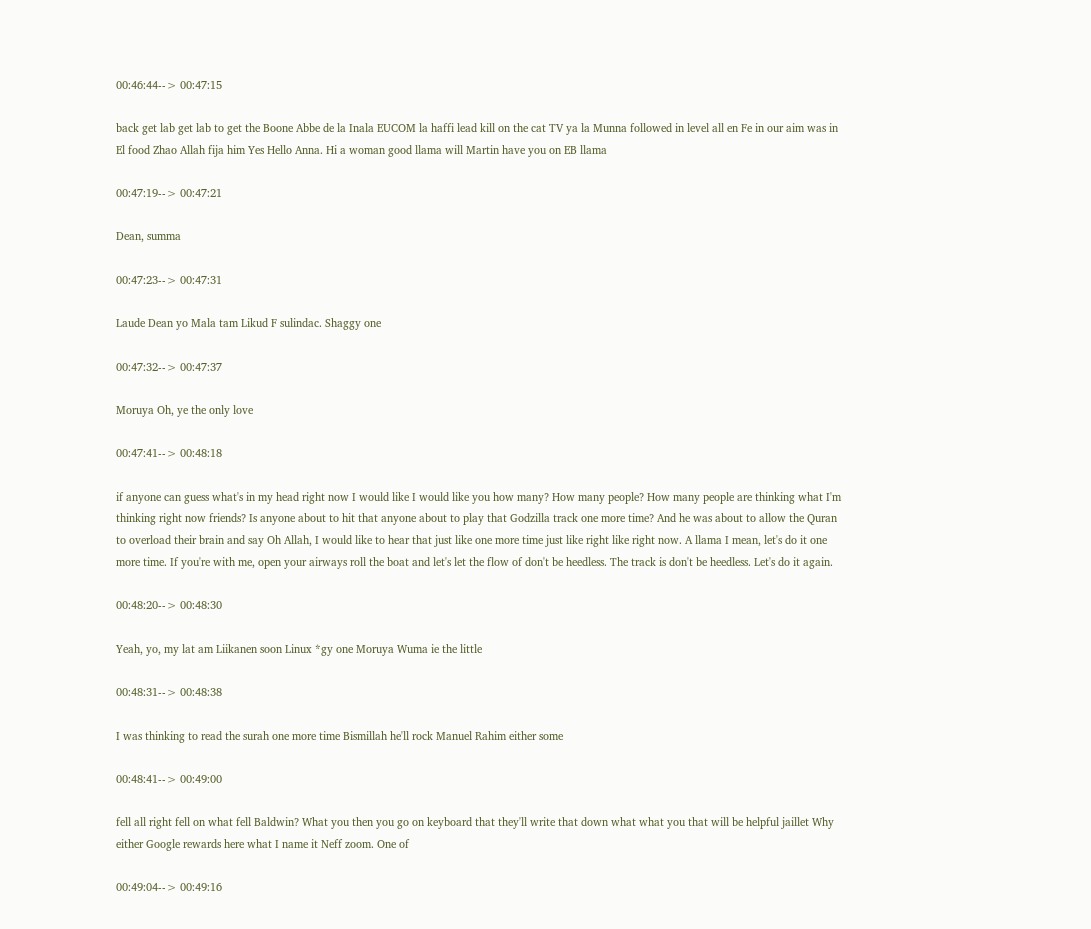00:46:44--> 00:47:15

back get lab get lab to get the Boone Abbe de la Inala EUCOM la haffi lead kill on the cat TV ya la Munna followed in level all en Fe in our aim was in El food Zhao Allah fija him Yes Hello Anna. Hi a woman good llama will Martin have you on EB llama

00:47:19--> 00:47:21

Dean, summa

00:47:23--> 00:47:31

Laude Dean yo Mala tam Likud F sulindac. Shaggy one

00:47:32--> 00:47:37

Moruya Oh, ye the only love

00:47:41--> 00:48:18

if anyone can guess what's in my head right now I would like I would like you how many? How many people? How many people are thinking what I'm thinking right now friends? Is anyone about to hit that anyone about to play that Godzilla track one more time? And he was about to allow the Quran to overload their brain and say Oh Allah, I would like to hear that just like one more time just like right like right now. A llama I mean, let's do it one more time. If you're with me, open your airways roll the boat and let's let the flow of don't be heedless. The track is don't be heedless. Let's do it again.

00:48:20--> 00:48:30

Yeah, yo, my lat am Liikanen soon Linux *gy one Moruya Wuma ie the little

00:48:31--> 00:48:38

I was thinking to read the surah one more time Bismillah he'll rock Manuel Rahim either some

00:48:41--> 00:49:00

fell all right fell on what fell Baldwin? What you then you go on keyboard that they'll write that down what what you that will be helpful jaillet Why either Google rewards here what I name it Neff zoom. One of

00:49:04--> 00:49:16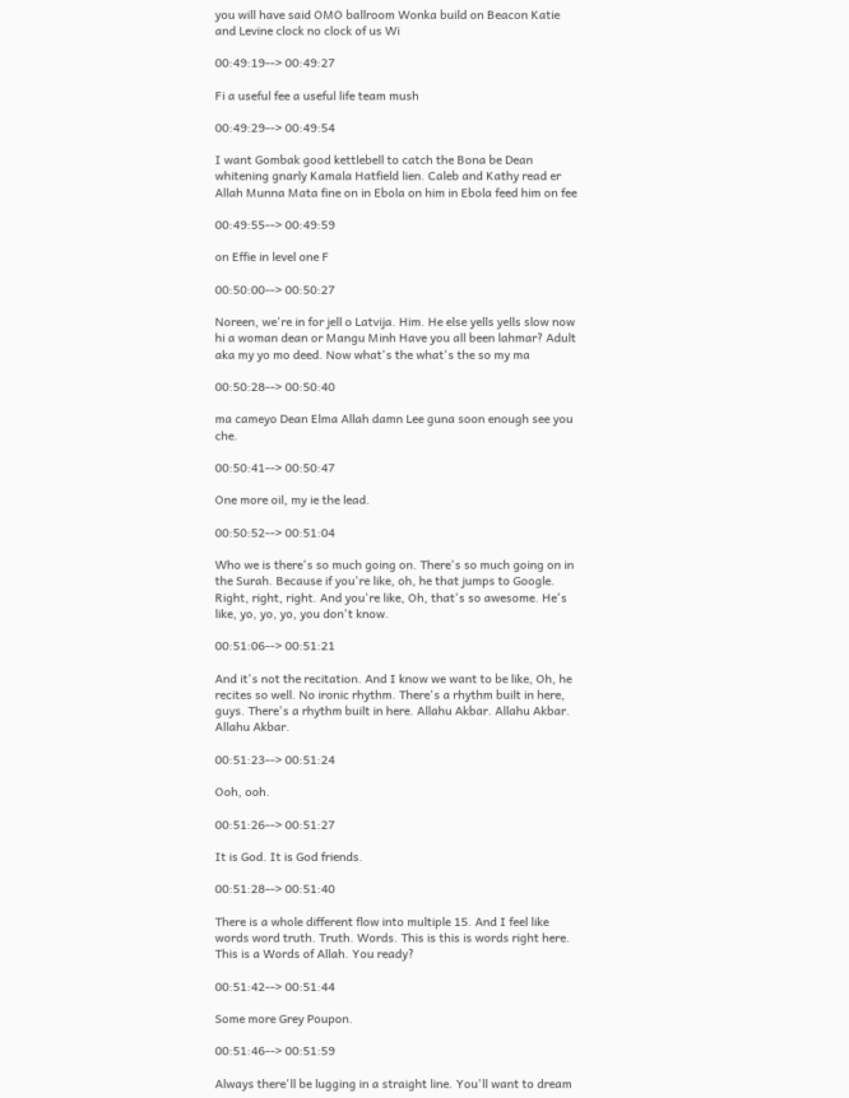you will have said OMO ballroom Wonka build on Beacon Katie and Levine clock no clock of us Wi

00:49:19--> 00:49:27

Fi a useful fee a useful life team mush

00:49:29--> 00:49:54

I want Gombak good kettlebell to catch the Bona be Dean whitening gnarly Kamala Hatfield lien. Caleb and Kathy read er Allah Munna Mata fine on in Ebola on him in Ebola feed him on fee

00:49:55--> 00:49:59

on Effie in level one F

00:50:00--> 00:50:27

Noreen, we're in for jell o Latvija. Him. He else yells yells slow now hi a woman dean or Mangu Minh Have you all been lahmar? Adult aka my yo mo deed. Now what's the what's the so my ma

00:50:28--> 00:50:40

ma cameyo Dean Elma Allah damn Lee guna soon enough see you che.

00:50:41--> 00:50:47

One more oil, my ie the lead.

00:50:52--> 00:51:04

Who we is there's so much going on. There's so much going on in the Surah. Because if you're like, oh, he that jumps to Google. Right, right, right. And you're like, Oh, that's so awesome. He's like, yo, yo, yo, you don't know.

00:51:06--> 00:51:21

And it's not the recitation. And I know we want to be like, Oh, he recites so well. No ironic rhythm. There's a rhythm built in here, guys. There's a rhythm built in here. Allahu Akbar. Allahu Akbar. Allahu Akbar.

00:51:23--> 00:51:24

Ooh, ooh.

00:51:26--> 00:51:27

It is God. It is God friends.

00:51:28--> 00:51:40

There is a whole different flow into multiple 15. And I feel like words word truth. Truth. Words. This is this is words right here. This is a Words of Allah. You ready?

00:51:42--> 00:51:44

Some more Grey Poupon.

00:51:46--> 00:51:59

Always there'll be lugging in a straight line. You'll want to dream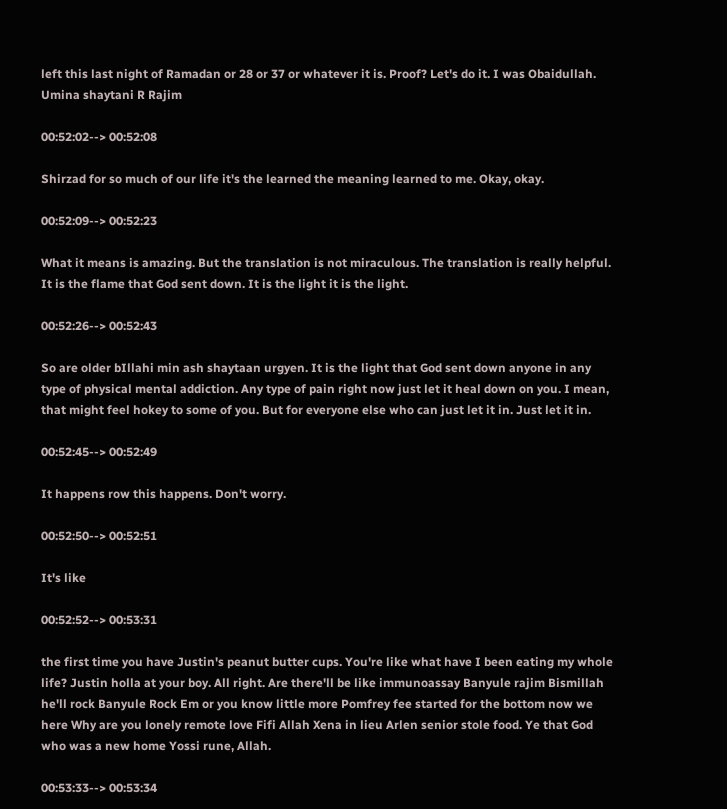left this last night of Ramadan or 28 or 37 or whatever it is. Proof? Let's do it. I was Obaidullah. Umina shaytani R Rajim

00:52:02--> 00:52:08

Shirzad for so much of our life it's the learned the meaning learned to me. Okay, okay.

00:52:09--> 00:52:23

What it means is amazing. But the translation is not miraculous. The translation is really helpful. It is the flame that God sent down. It is the light it is the light.

00:52:26--> 00:52:43

So are older bIllahi min ash shaytaan urgyen. It is the light that God sent down anyone in any type of physical mental addiction. Any type of pain right now just let it heal down on you. I mean, that might feel hokey to some of you. But for everyone else who can just let it in. Just let it in.

00:52:45--> 00:52:49

It happens row this happens. Don't worry.

00:52:50--> 00:52:51

It's like

00:52:52--> 00:53:31

the first time you have Justin's peanut butter cups. You're like what have I been eating my whole life? Justin holla at your boy. All right. Are there'll be like immunoassay Banyule rajim Bismillah he'll rock Banyule Rock Em or you know little more Pomfrey fee started for the bottom now we here Why are you lonely remote love Fifi Allah Xena in lieu Arlen senior stole food. Ye that God who was a new home Yossi rune, Allah.

00:53:33--> 00:53:34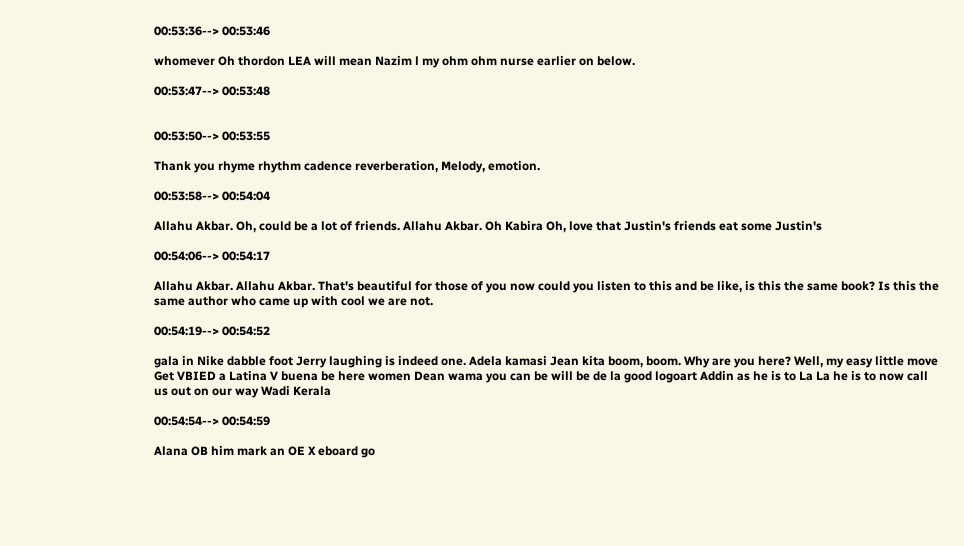00:53:36--> 00:53:46

whomever Oh thordon LEA will mean Nazim l my ohm ohm nurse earlier on below.

00:53:47--> 00:53:48


00:53:50--> 00:53:55

Thank you rhyme rhythm cadence reverberation, Melody, emotion.

00:53:58--> 00:54:04

Allahu Akbar. Oh, could be a lot of friends. Allahu Akbar. Oh Kabira Oh, love that Justin's friends eat some Justin's

00:54:06--> 00:54:17

Allahu Akbar. Allahu Akbar. That's beautiful for those of you now could you listen to this and be like, is this the same book? Is this the same author who came up with cool we are not.

00:54:19--> 00:54:52

gala in Nike dabble foot Jerry laughing is indeed one. Adela kamasi Jean kita boom, boom. Why are you here? Well, my easy little move Get VBIED a Latina V buena be here women Dean wama you can be will be de la good logoart Addin as he is to La La he is to now call us out on our way Wadi Kerala

00:54:54--> 00:54:59

Alana OB him mark an OE X eboard go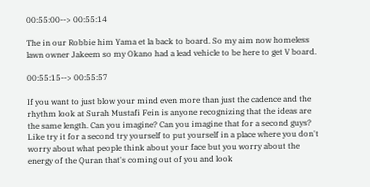00:55:00--> 00:55:14

The in our Robbie him Yama et la back to board. So my aim now homeless lawn owner Jakeem so my Okano had a lead vehicle to be here to get V board.

00:55:15--> 00:55:57

If you want to just blow your mind even more than just the cadence and the rhythm look at Surah Mustafi Fein is anyone recognizing that the ideas are the same length. Can you imagine? Can you imagine that for a second guys? Like try it for a second try yourself to put yourself in a place where you don't worry about what people think about your face but you worry about the energy of the Quran that's coming out of you and look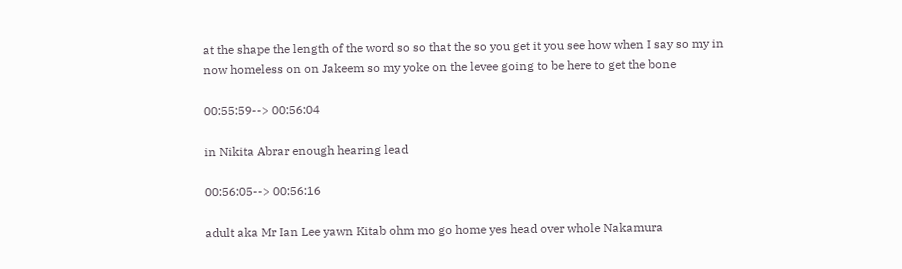at the shape the length of the word so so that the so you get it you see how when I say so my in now homeless on on Jakeem so my yoke on the levee going to be here to get the bone

00:55:59--> 00:56:04

in Nikita Abrar enough hearing lead

00:56:05--> 00:56:16

adult aka Mr Ian Lee yawn Kitab ohm mo go home yes head over whole Nakamura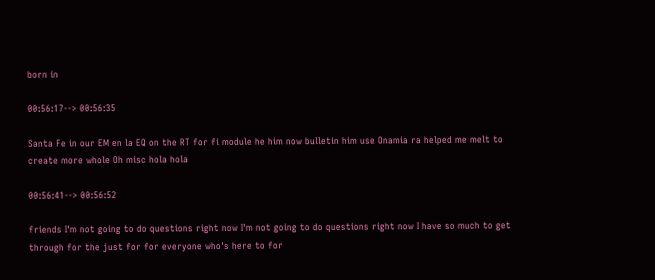born in

00:56:17--> 00:56:35

Santa Fe in our EM en la EQ on the RT for fi module he him now bulletin him use Onamia ra helped me melt to create more whole Oh misc hola hola

00:56:41--> 00:56:52

friends I'm not going to do questions right now I'm not going to do questions right now I have so much to get through for the just for for everyone who's here to for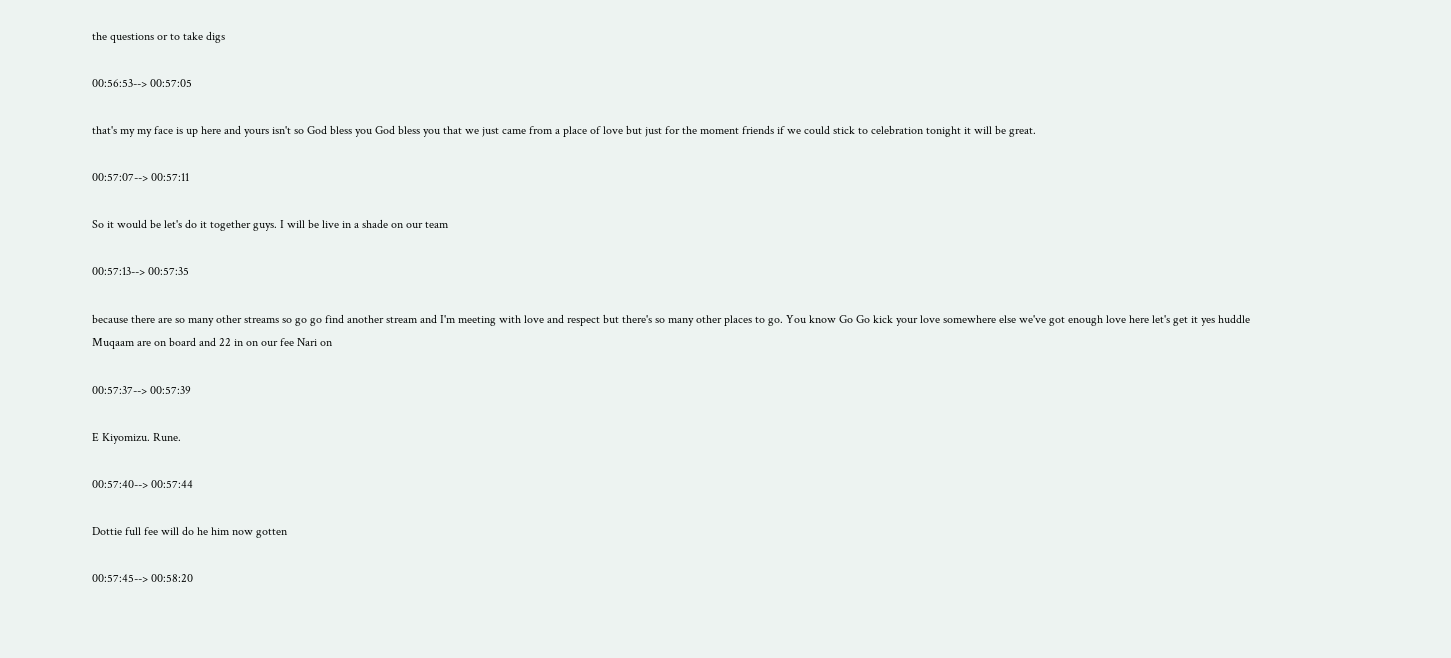the questions or to take digs

00:56:53--> 00:57:05

that's my my face is up here and yours isn't so God bless you God bless you that we just came from a place of love but just for the moment friends if we could stick to celebration tonight it will be great.

00:57:07--> 00:57:11

So it would be let's do it together guys. I will be live in a shade on our team

00:57:13--> 00:57:35

because there are so many other streams so go go find another stream and I'm meeting with love and respect but there's so many other places to go. You know Go Go kick your love somewhere else we've got enough love here let's get it yes huddle Muqaam are on board and 22 in on our fee Nari on

00:57:37--> 00:57:39

E Kiyomizu. Rune.

00:57:40--> 00:57:44

Dottie full fee will do he him now gotten

00:57:45--> 00:58:20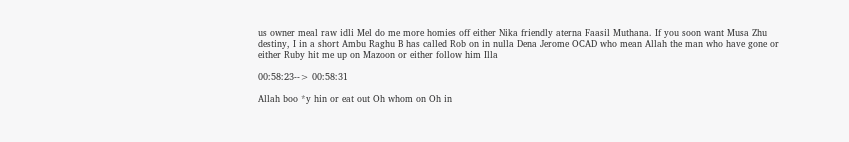us owner meal raw idli Mel do me more homies off either Nika friendly aterna Faasil Muthana. If you soon want Musa Zhu destiny, I in a short Ambu Raghu B has called Rob on in nulla Dena Jerome OCAD who mean Allah the man who have gone or either Ruby hit me up on Mazoon or either follow him Illa

00:58:23--> 00:58:31

Allah boo *y hin or eat out Oh whom on Oh in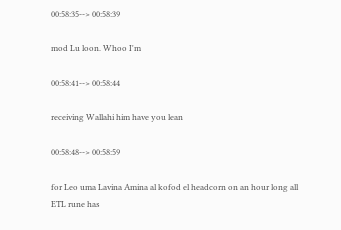00:58:35--> 00:58:39

mod Lu loon. Whoo I'm

00:58:41--> 00:58:44

receiving Wallahi him have you lean

00:58:48--> 00:58:59

for Leo uma Lavina Amina al kofod el headcorn on an hour long all ETL rune has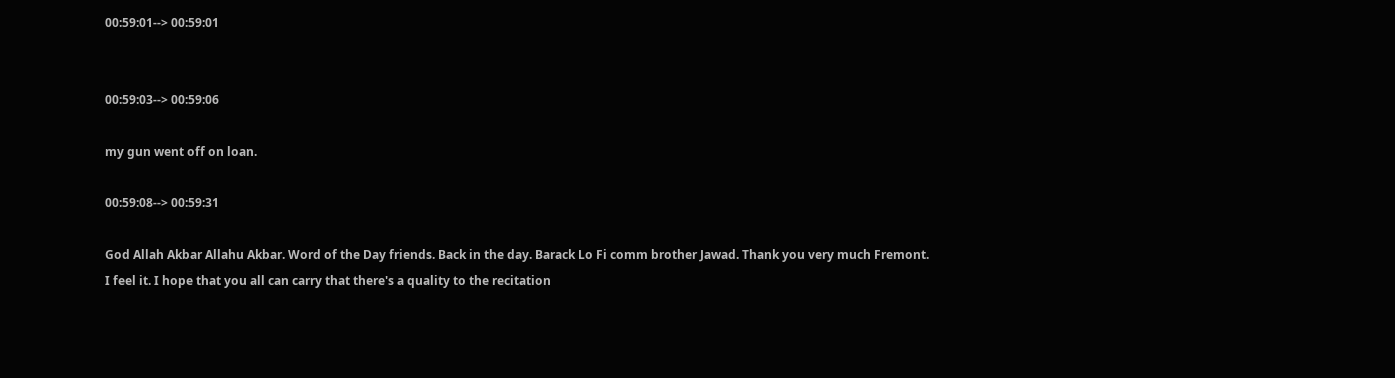00:59:01--> 00:59:01


00:59:03--> 00:59:06

my gun went off on loan.

00:59:08--> 00:59:31

God Allah Akbar Allahu Akbar. Word of the Day friends. Back in the day. Barack Lo Fi comm brother Jawad. Thank you very much Fremont. I feel it. I hope that you all can carry that there's a quality to the recitation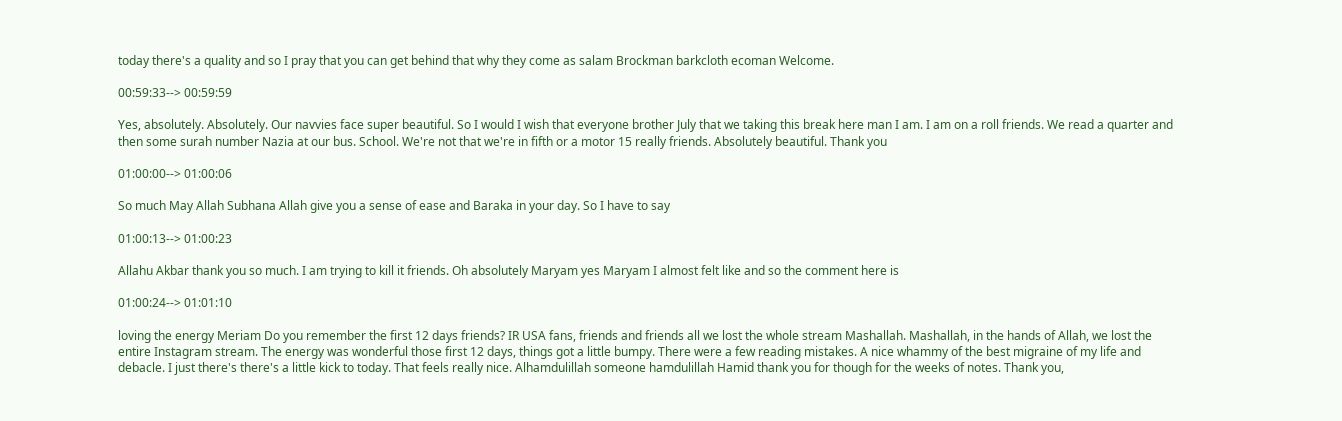today there's a quality and so I pray that you can get behind that why they come as salam Brockman barkcloth ecoman Welcome.

00:59:33--> 00:59:59

Yes, absolutely. Absolutely. Our navvies face super beautiful. So I would I wish that everyone brother July that we taking this break here man I am. I am on a roll friends. We read a quarter and then some surah number Nazia at our bus. School. We're not that we're in fifth or a motor 15 really friends. Absolutely beautiful. Thank you

01:00:00--> 01:00:06

So much May Allah Subhana Allah give you a sense of ease and Baraka in your day. So I have to say

01:00:13--> 01:00:23

Allahu Akbar thank you so much. I am trying to kill it friends. Oh absolutely Maryam yes Maryam I almost felt like and so the comment here is

01:00:24--> 01:01:10

loving the energy Meriam Do you remember the first 12 days friends? IR USA fans, friends and friends all we lost the whole stream Mashallah. Mashallah, in the hands of Allah, we lost the entire Instagram stream. The energy was wonderful those first 12 days, things got a little bumpy. There were a few reading mistakes. A nice whammy of the best migraine of my life and debacle. I just there's there's a little kick to today. That feels really nice. Alhamdulillah someone hamdulillah Hamid thank you for though for the weeks of notes. Thank you,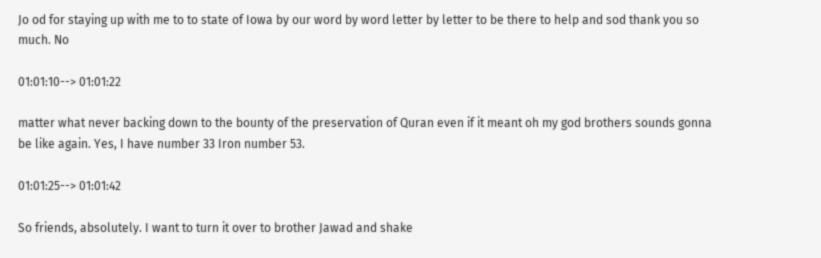Jo od for staying up with me to to state of Iowa by our word by word letter by letter to be there to help and sod thank you so much. No

01:01:10--> 01:01:22

matter what never backing down to the bounty of the preservation of Quran even if it meant oh my god brothers sounds gonna be like again. Yes, I have number 33 Iron number 53.

01:01:25--> 01:01:42

So friends, absolutely. I want to turn it over to brother Jawad and shake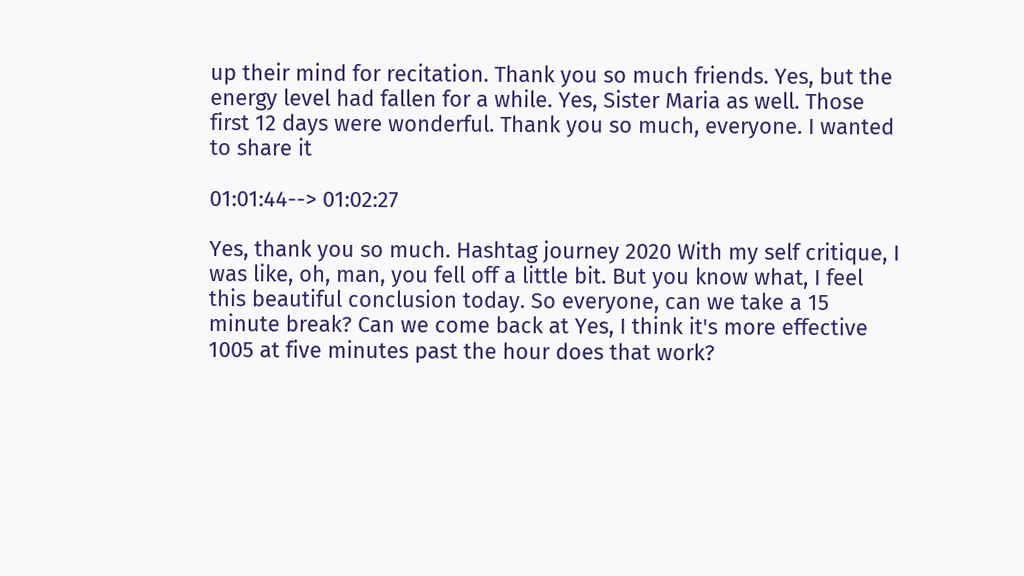up their mind for recitation. Thank you so much friends. Yes, but the energy level had fallen for a while. Yes, Sister Maria as well. Those first 12 days were wonderful. Thank you so much, everyone. I wanted to share it

01:01:44--> 01:02:27

Yes, thank you so much. Hashtag journey 2020 With my self critique, I was like, oh, man, you fell off a little bit. But you know what, I feel this beautiful conclusion today. So everyone, can we take a 15 minute break? Can we come back at Yes, I think it's more effective 1005 at five minutes past the hour does that work?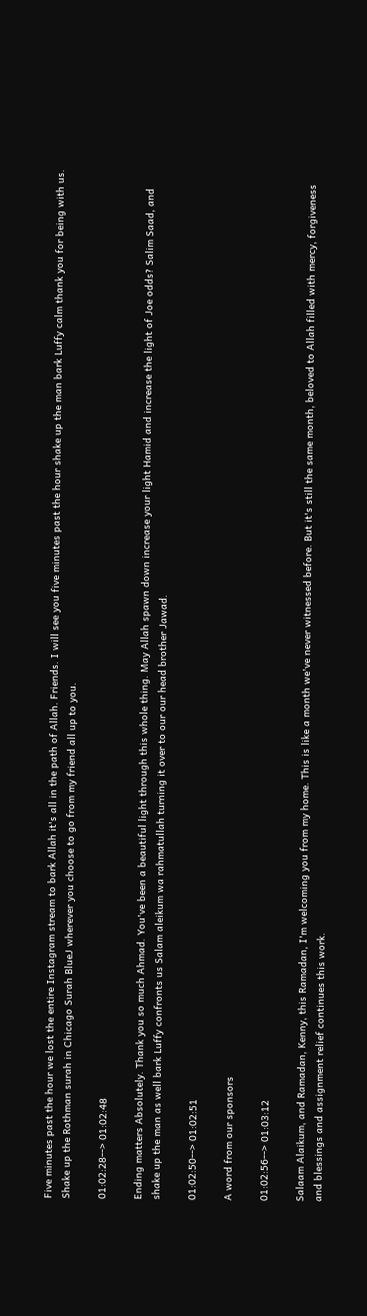Five minutes past the hour we lost the entire Instagram stream to bark Allah it's all in the path of Allah. Friends. I will see you five minutes past the hour shake up the man bark Luffy calm thank you for being with us. Shake up the Rothman surah in Chicago Surah BlueJ wherever you choose to go from my friend all up to you.

01:02:28--> 01:02:48

Ending matters Absolutely. Thank you so much Ahmad. You've been a beautiful light through this whole thing. May Allah spawn down increase your light Hamid and increase the light of Joe odds? Salim Saad, and shake up the man as well bark Luffy confronts us Salam aleikum wa rahmatullah turning it over to our our head brother Jawad.

01:02:50--> 01:02:51

A word from our sponsors

01:02:56--> 01:03:12

Salaam Alaikum, and Ramadan, Kenny, this Ramadan, I'm welcoming you from my home. This is like a month we've never witnessed before. But it's still the same month, beloved to Allah filled with mercy, forgiveness and blessings and assignment relief continues this work.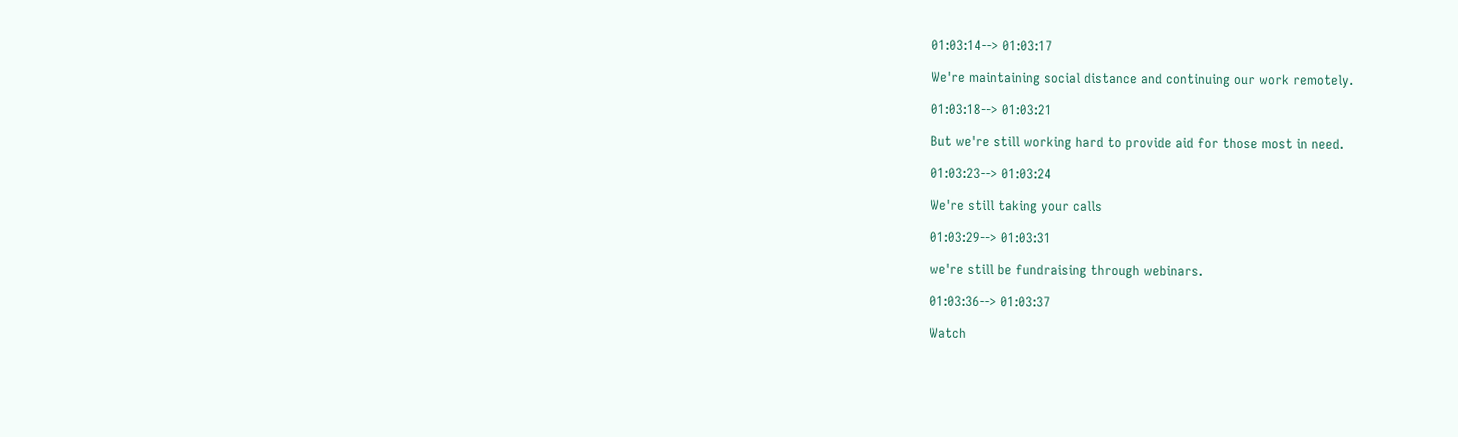01:03:14--> 01:03:17

We're maintaining social distance and continuing our work remotely.

01:03:18--> 01:03:21

But we're still working hard to provide aid for those most in need.

01:03:23--> 01:03:24

We're still taking your calls

01:03:29--> 01:03:31

we're still be fundraising through webinars.

01:03:36--> 01:03:37

Watch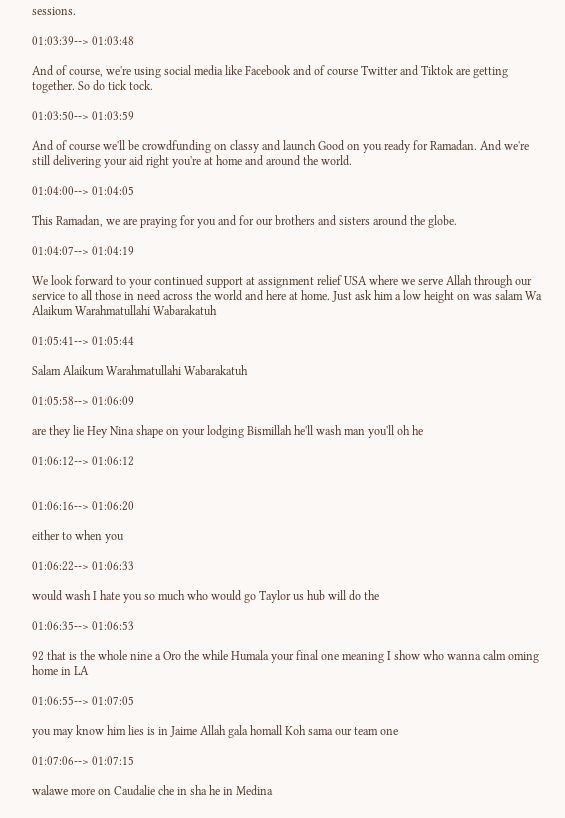sessions.

01:03:39--> 01:03:48

And of course, we're using social media like Facebook and of course Twitter and Tiktok are getting together. So do tick tock.

01:03:50--> 01:03:59

And of course we'll be crowdfunding on classy and launch Good on you ready for Ramadan. And we're still delivering your aid right you're at home and around the world.

01:04:00--> 01:04:05

This Ramadan, we are praying for you and for our brothers and sisters around the globe.

01:04:07--> 01:04:19

We look forward to your continued support at assignment relief USA where we serve Allah through our service to all those in need across the world and here at home. Just ask him a low height on was salam Wa Alaikum Warahmatullahi Wabarakatuh

01:05:41--> 01:05:44

Salam Alaikum Warahmatullahi Wabarakatuh

01:05:58--> 01:06:09

are they lie Hey Nina shape on your lodging Bismillah he'll wash man you'll oh he

01:06:12--> 01:06:12


01:06:16--> 01:06:20

either to when you

01:06:22--> 01:06:33

would wash I hate you so much who would go Taylor us hub will do the

01:06:35--> 01:06:53

92 that is the whole nine a Oro the while Humala your final one meaning I show who wanna calm oming home in LA

01:06:55--> 01:07:05

you may know him lies is in Jaime Allah gala homall Koh sama our team one

01:07:06--> 01:07:15

walawe more on Caudalie che in sha he in Medina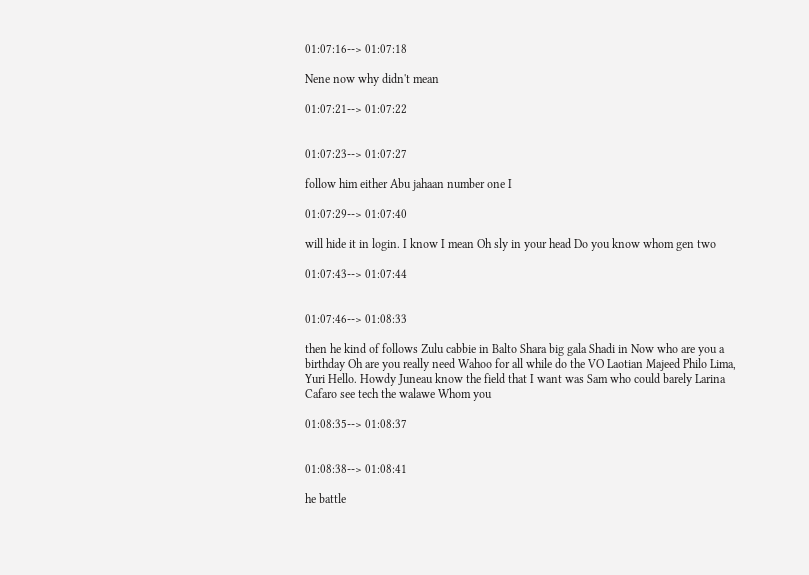01:07:16--> 01:07:18

Nene now why didn't mean

01:07:21--> 01:07:22


01:07:23--> 01:07:27

follow him either Abu jahaan number one I

01:07:29--> 01:07:40

will hide it in login. I know I mean Oh sly in your head Do you know whom gen two

01:07:43--> 01:07:44


01:07:46--> 01:08:33

then he kind of follows Zulu cabbie in Balto Shara big gala Shadi in Now who are you a birthday Oh are you really need Wahoo for all while do the VO Laotian Majeed Philo Lima, Yuri Hello. Howdy Juneau know the field that I want was Sam who could barely Larina Cafaro see tech the walawe Whom you

01:08:35--> 01:08:37


01:08:38--> 01:08:41

he battle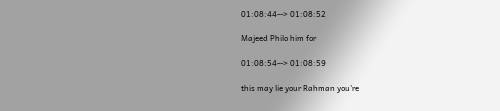01:08:44--> 01:08:52

Majeed Philo him for

01:08:54--> 01:08:59

this may lie your Rahman you're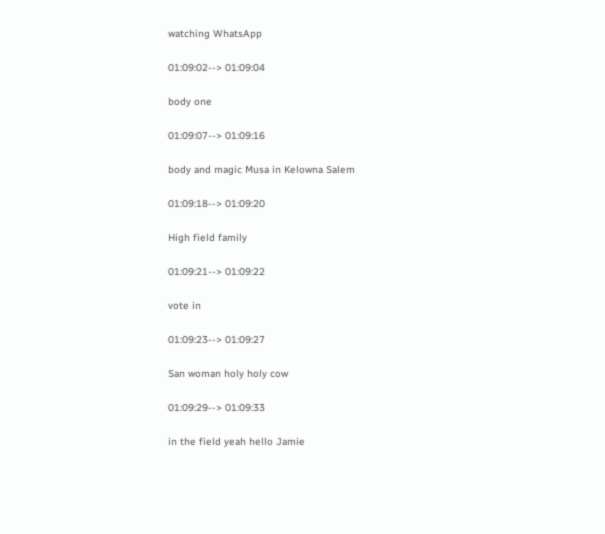watching WhatsApp

01:09:02--> 01:09:04

body one

01:09:07--> 01:09:16

body and magic Musa in Kelowna Salem

01:09:18--> 01:09:20

High field family

01:09:21--> 01:09:22

vote in

01:09:23--> 01:09:27

San woman holy holy cow

01:09:29--> 01:09:33

in the field yeah hello Jamie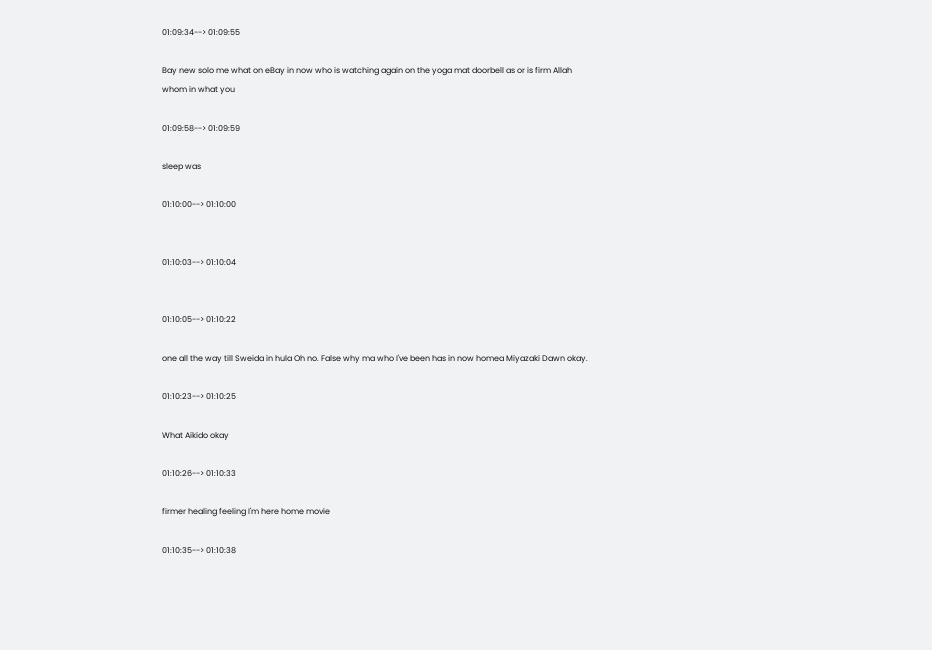01:09:34--> 01:09:55

Bay new solo me what on eBay in now who is watching again on the yoga mat doorbell as or is firm Allah whom in what you

01:09:58--> 01:09:59

sleep was

01:10:00--> 01:10:00


01:10:03--> 01:10:04


01:10:05--> 01:10:22

one all the way till Sweida in hula Oh no. False why ma who I've been has in now homea Miyazaki Dawn okay.

01:10:23--> 01:10:25

What Aikido okay

01:10:26--> 01:10:33

firmer healing feeling I'm here home movie

01:10:35--> 01:10:38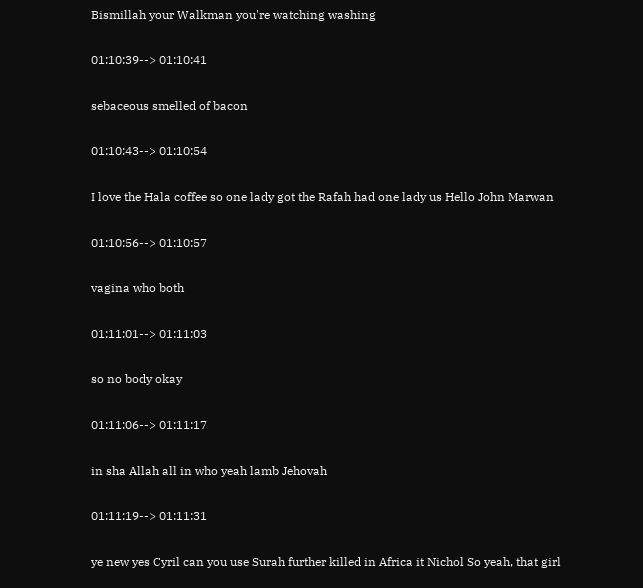Bismillah your Walkman you're watching washing

01:10:39--> 01:10:41

sebaceous smelled of bacon

01:10:43--> 01:10:54

I love the Hala coffee so one lady got the Rafah had one lady us Hello John Marwan

01:10:56--> 01:10:57

vagina who both

01:11:01--> 01:11:03

so no body okay

01:11:06--> 01:11:17

in sha Allah all in who yeah lamb Jehovah

01:11:19--> 01:11:31

ye new yes Cyril can you use Surah further killed in Africa it Nichol So yeah, that girl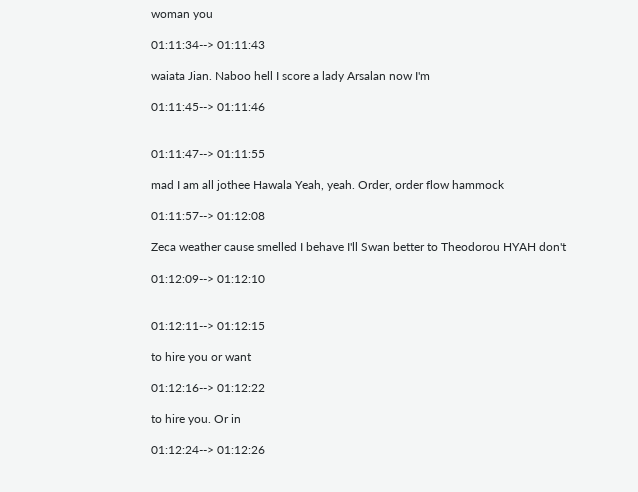woman you

01:11:34--> 01:11:43

waiata Jian. Naboo hell I score a lady Arsalan now I'm

01:11:45--> 01:11:46


01:11:47--> 01:11:55

mad I am all jothee Hawala Yeah, yeah. Order, order flow hammock

01:11:57--> 01:12:08

Zeca weather cause smelled I behave I'll Swan better to Theodorou HYAH don't

01:12:09--> 01:12:10


01:12:11--> 01:12:15

to hire you or want

01:12:16--> 01:12:22

to hire you. Or in

01:12:24--> 01:12:26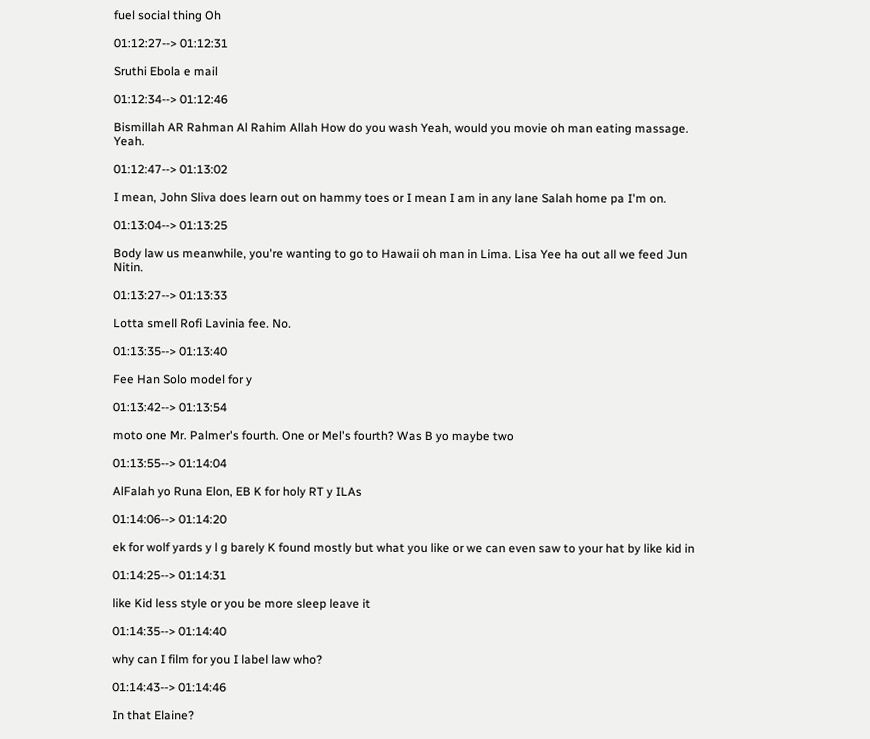fuel social thing Oh

01:12:27--> 01:12:31

Sruthi Ebola e mail

01:12:34--> 01:12:46

Bismillah AR Rahman Al Rahim Allah How do you wash Yeah, would you movie oh man eating massage. Yeah.

01:12:47--> 01:13:02

I mean, John Sliva does learn out on hammy toes or I mean I am in any lane Salah home pa I'm on.

01:13:04--> 01:13:25

Body law us meanwhile, you're wanting to go to Hawaii oh man in Lima. Lisa Yee ha out all we feed Jun Nitin.

01:13:27--> 01:13:33

Lotta smell Rofi Lavinia fee. No.

01:13:35--> 01:13:40

Fee Han Solo model for y

01:13:42--> 01:13:54

moto one Mr. Palmer's fourth. One or Mel's fourth? Was B yo maybe two

01:13:55--> 01:14:04

AlFalah yo Runa Elon, EB K for holy RT y ILAs

01:14:06--> 01:14:20

ek for wolf yards y l g barely K found mostly but what you like or we can even saw to your hat by like kid in

01:14:25--> 01:14:31

like Kid less style or you be more sleep leave it

01:14:35--> 01:14:40

why can I film for you I label law who?

01:14:43--> 01:14:46

In that Elaine?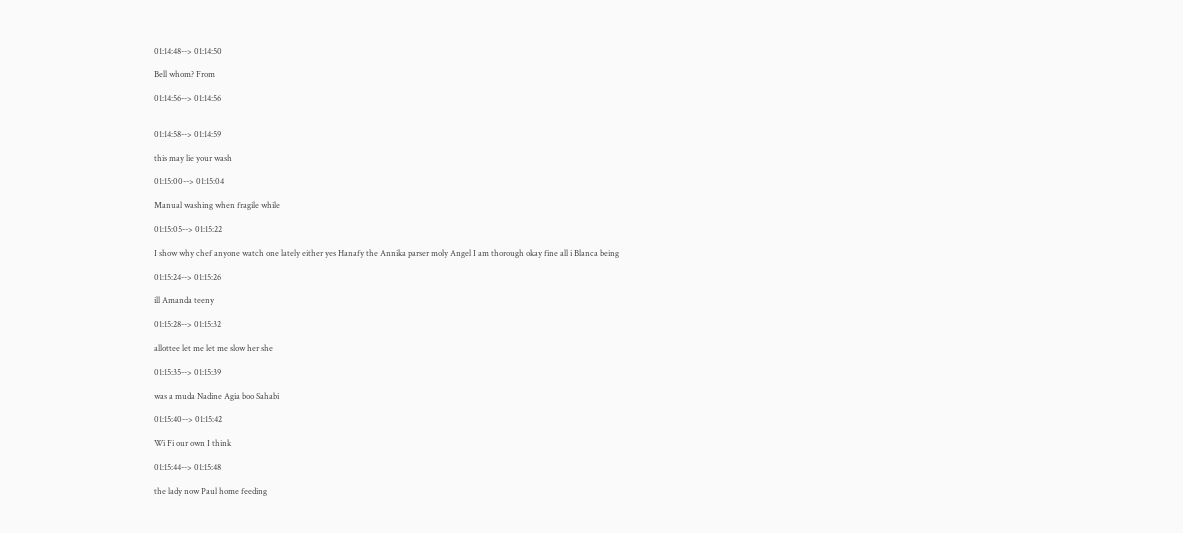01:14:48--> 01:14:50

Bell whom? From

01:14:56--> 01:14:56


01:14:58--> 01:14:59

this may lie your wash

01:15:00--> 01:15:04

Manual washing when fragile while

01:15:05--> 01:15:22

I show why chef anyone watch one lately either yes Hanafy the Annika parser moly Angel I am thorough okay fine all i Blanca being

01:15:24--> 01:15:26

ill Amanda teeny

01:15:28--> 01:15:32

allottee let me let me slow her she

01:15:35--> 01:15:39

was a muda Nadine Agia boo Sahabi

01:15:40--> 01:15:42

Wi Fi our own I think

01:15:44--> 01:15:48

the lady now Paul home feeding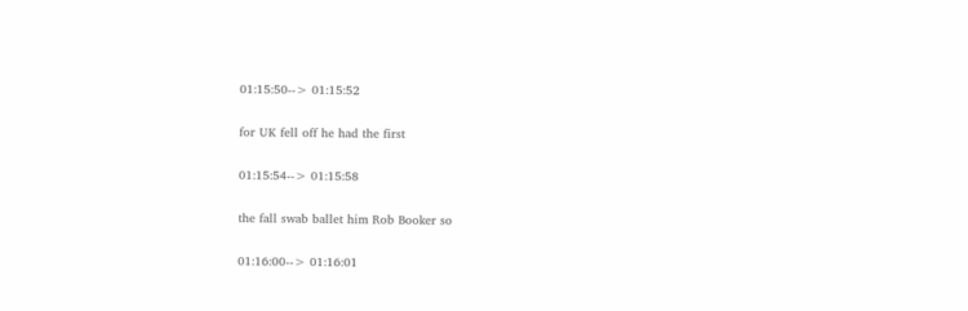01:15:50--> 01:15:52

for UK fell off he had the first

01:15:54--> 01:15:58

the fall swab ballet him Rob Booker so

01:16:00--> 01:16:01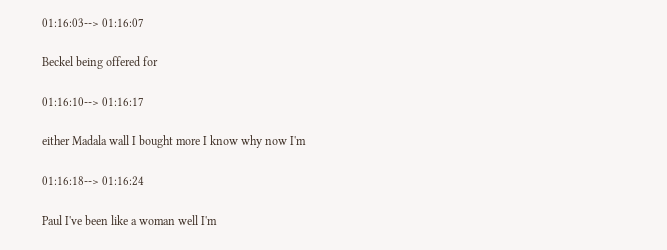01:16:03--> 01:16:07

Beckel being offered for

01:16:10--> 01:16:17

either Madala wall I bought more I know why now I'm

01:16:18--> 01:16:24

Paul I've been like a woman well I'm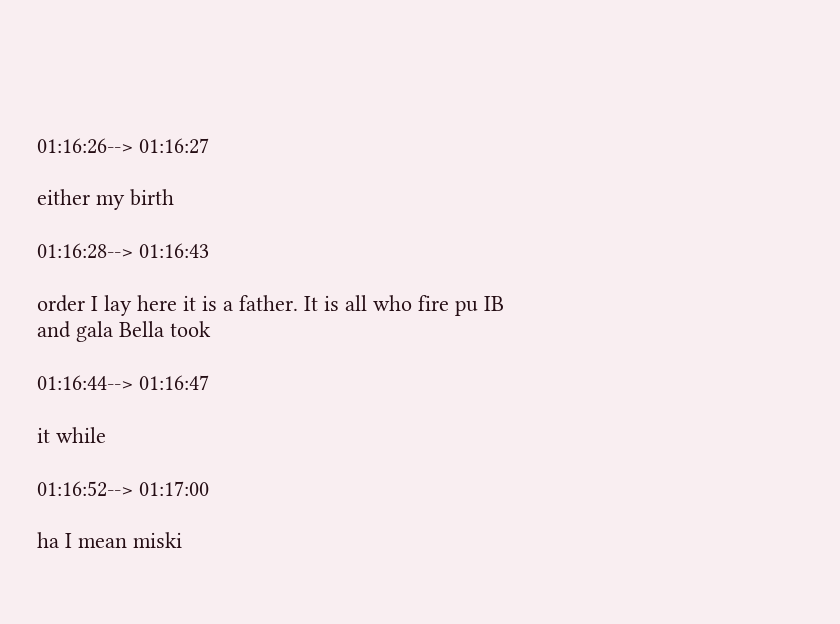01:16:26--> 01:16:27

either my birth

01:16:28--> 01:16:43

order I lay here it is a father. It is all who fire pu IB and gala Bella took

01:16:44--> 01:16:47

it while

01:16:52--> 01:17:00

ha I mean miski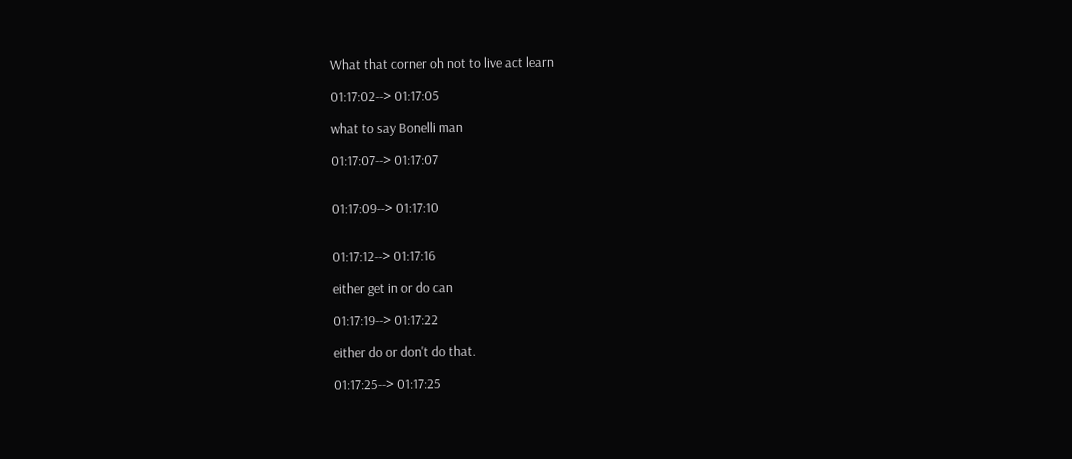What that corner oh not to live act learn

01:17:02--> 01:17:05

what to say Bonelli man

01:17:07--> 01:17:07


01:17:09--> 01:17:10


01:17:12--> 01:17:16

either get in or do can

01:17:19--> 01:17:22

either do or don't do that.

01:17:25--> 01:17:25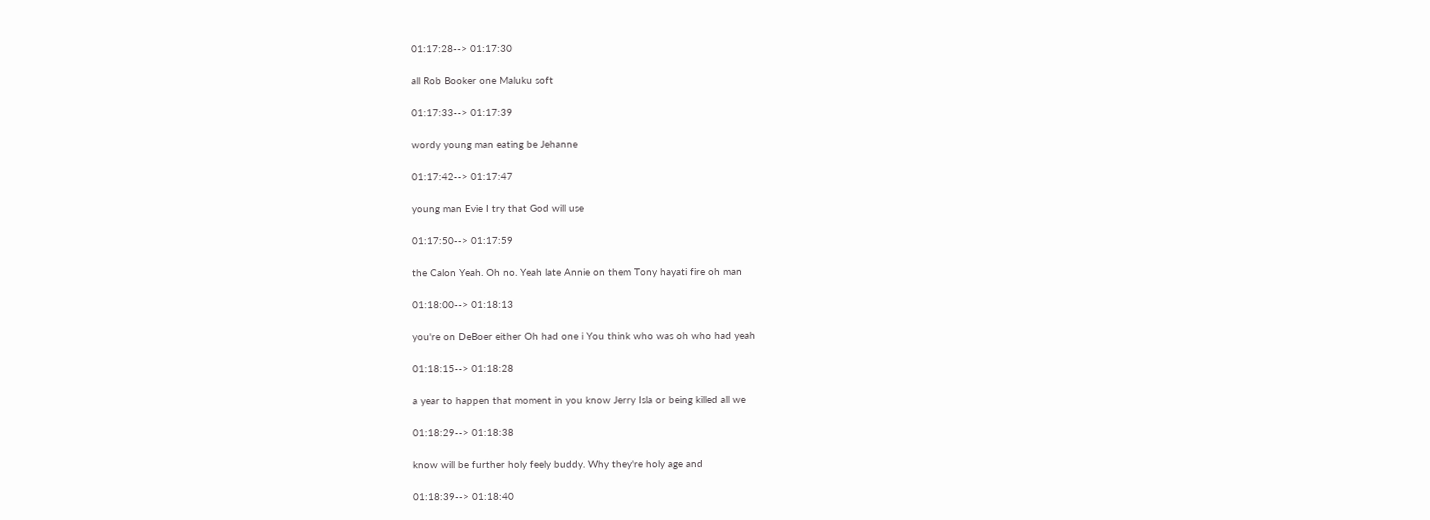01:17:28--> 01:17:30

all Rob Booker one Maluku soft

01:17:33--> 01:17:39

wordy young man eating be Jehanne

01:17:42--> 01:17:47

young man Evie I try that God will use

01:17:50--> 01:17:59

the Calon Yeah. Oh no. Yeah late Annie on them Tony hayati fire oh man

01:18:00--> 01:18:13

you're on DeBoer either Oh had one i You think who was oh who had yeah

01:18:15--> 01:18:28

a year to happen that moment in you know Jerry Isla or being killed all we

01:18:29--> 01:18:38

know will be further holy feely buddy. Why they're holy age and

01:18:39--> 01:18:40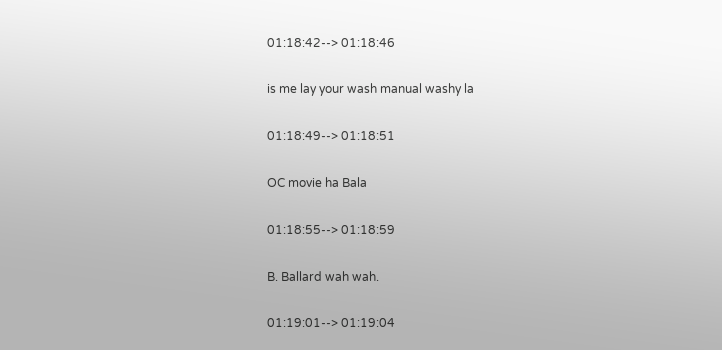01:18:42--> 01:18:46

is me lay your wash manual washy la

01:18:49--> 01:18:51

OC movie ha Bala

01:18:55--> 01:18:59

B. Ballard wah wah.

01:19:01--> 01:19:04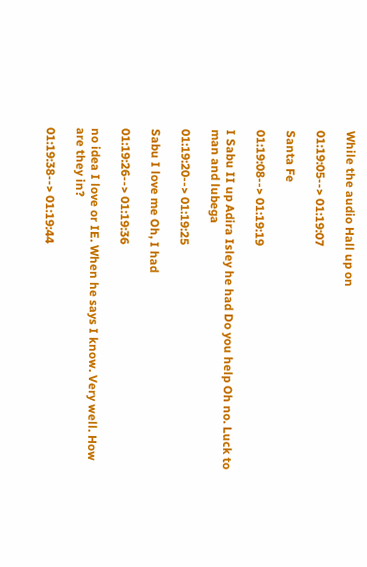While the audio Hall up on

01:19:05--> 01:19:07

Santa Fe

01:19:08--> 01:19:19

I Sabu II up Adira Isley he had Do you help Oh no. Luck to man and lubega

01:19:20--> 01:19:25

Sabu I love me Oh, I had

01:19:26--> 01:19:36

no idea I love or IE. When he says I know. Very well. How are they in?

01:19:38--> 01:19:44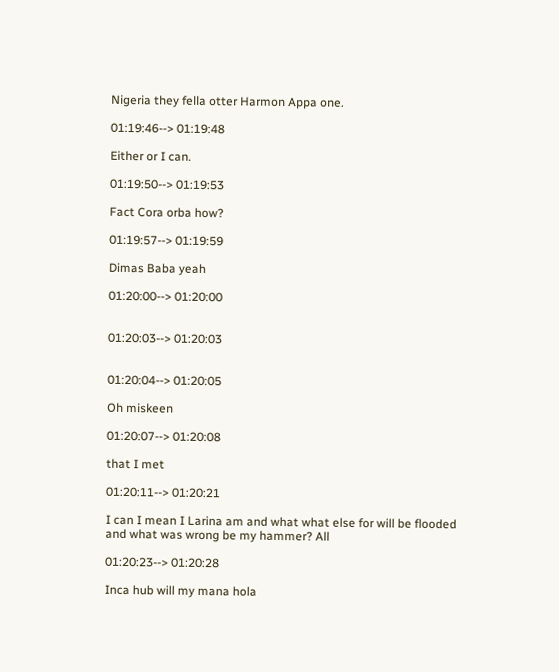Nigeria they fella otter Harmon Appa one.

01:19:46--> 01:19:48

Either or I can.

01:19:50--> 01:19:53

Fact Cora orba how?

01:19:57--> 01:19:59

Dimas Baba yeah

01:20:00--> 01:20:00


01:20:03--> 01:20:03


01:20:04--> 01:20:05

Oh miskeen

01:20:07--> 01:20:08

that I met

01:20:11--> 01:20:21

I can I mean I Larina am and what what else for will be flooded and what was wrong be my hammer? All

01:20:23--> 01:20:28

Inca hub will my mana hola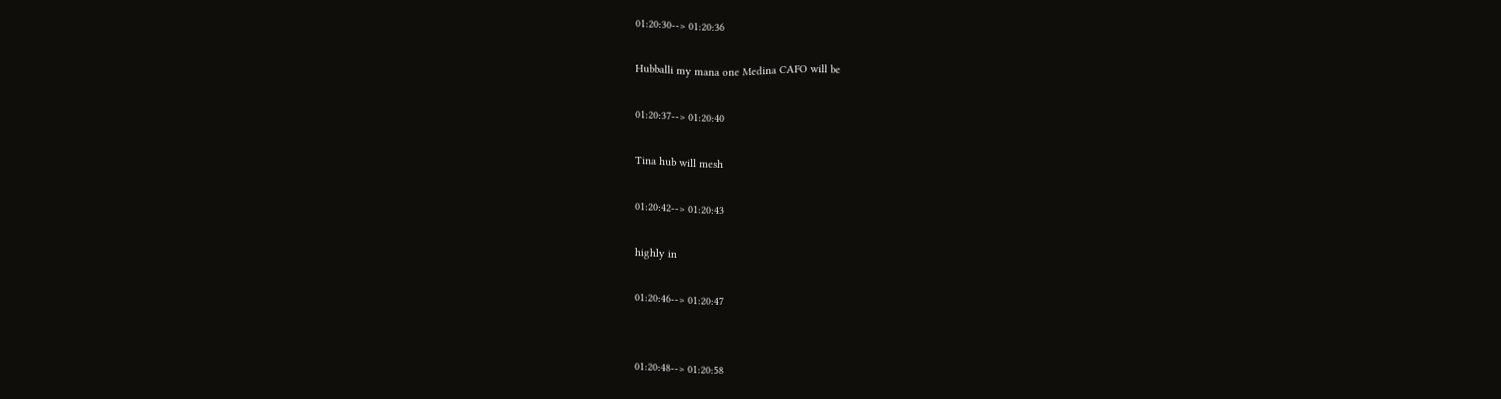01:20:30--> 01:20:36

Hubballi my mana one Medina CAFO will be

01:20:37--> 01:20:40

Tina hub will mesh

01:20:42--> 01:20:43

highly in

01:20:46--> 01:20:47


01:20:48--> 01:20:58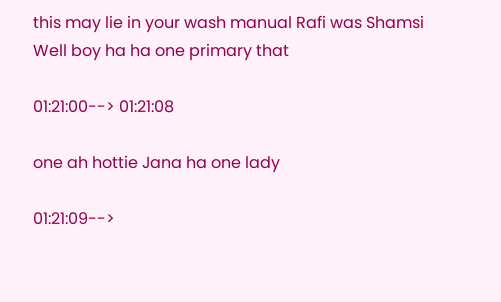this may lie in your wash manual Rafi was Shamsi Well boy ha ha one primary that

01:21:00--> 01:21:08

one ah hottie Jana ha one lady

01:21:09-->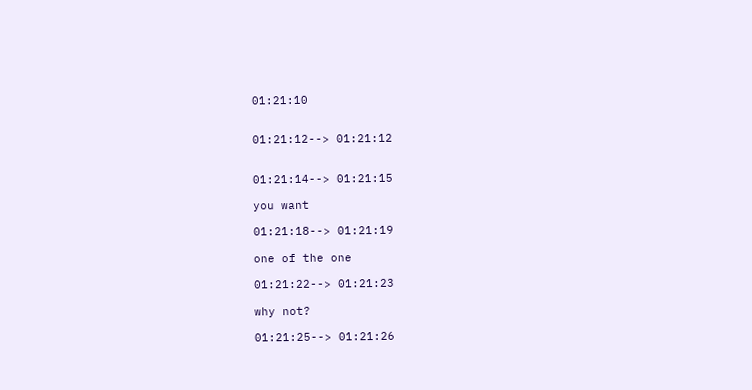01:21:10


01:21:12--> 01:21:12


01:21:14--> 01:21:15

you want

01:21:18--> 01:21:19

one of the one

01:21:22--> 01:21:23

why not?

01:21:25--> 01:21:26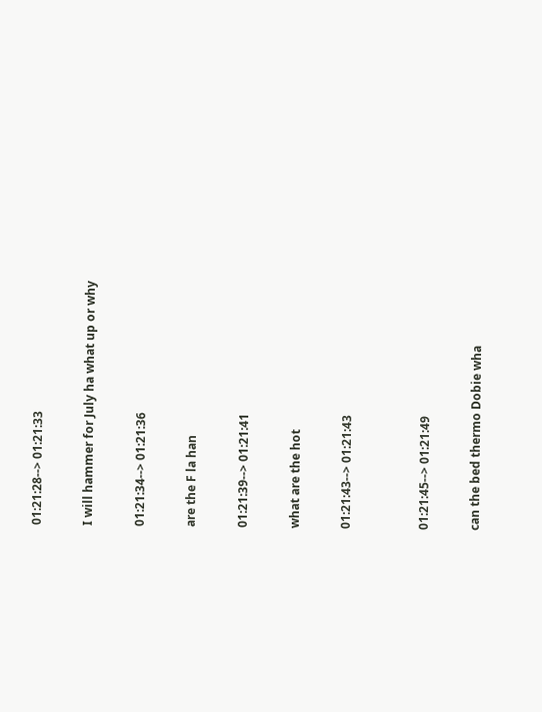01:21:28--> 01:21:33

I will hammer for July ha what up or why

01:21:34--> 01:21:36

are the F la han

01:21:39--> 01:21:41

what are the hot

01:21:43--> 01:21:43


01:21:45--> 01:21:49

can the bed thermo Dobie wha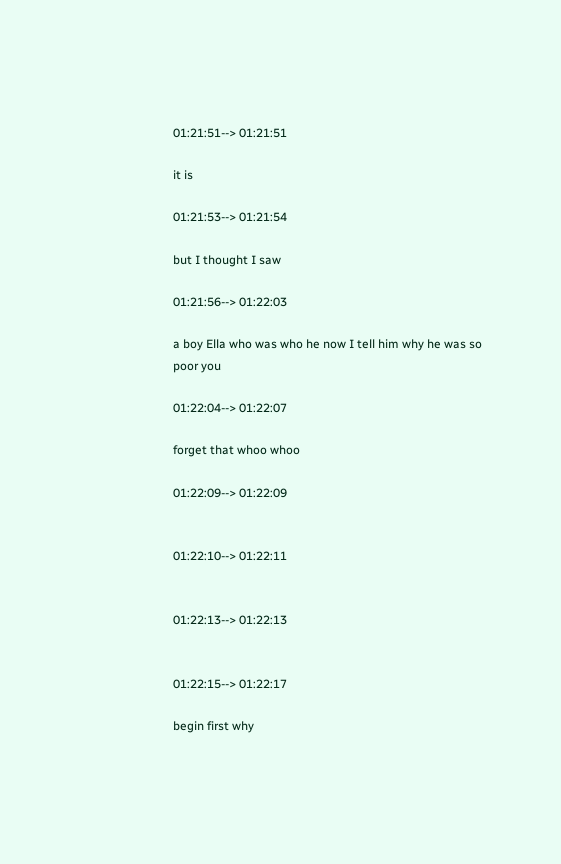01:21:51--> 01:21:51

it is

01:21:53--> 01:21:54

but I thought I saw

01:21:56--> 01:22:03

a boy Ella who was who he now I tell him why he was so poor you

01:22:04--> 01:22:07

forget that whoo whoo

01:22:09--> 01:22:09


01:22:10--> 01:22:11


01:22:13--> 01:22:13


01:22:15--> 01:22:17

begin first why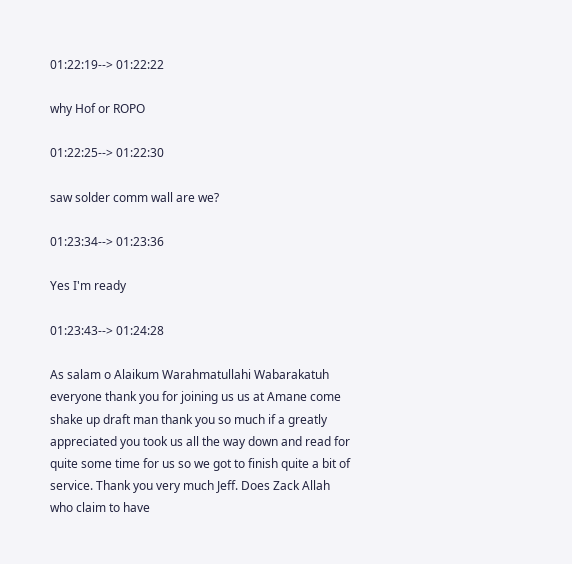01:22:19--> 01:22:22

why Hof or ROPO

01:22:25--> 01:22:30

saw solder comm wall are we?

01:23:34--> 01:23:36

Yes I'm ready

01:23:43--> 01:24:28

As salam o Alaikum Warahmatullahi Wabarakatuh everyone thank you for joining us us at Amane come shake up draft man thank you so much if a greatly appreciated you took us all the way down and read for quite some time for us so we got to finish quite a bit of service. Thank you very much Jeff. Does Zack Allah who claim to have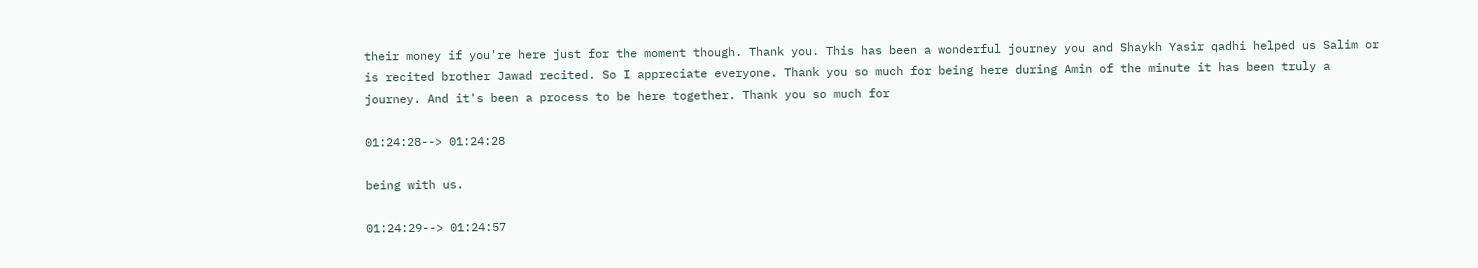their money if you're here just for the moment though. Thank you. This has been a wonderful journey you and Shaykh Yasir qadhi helped us Salim or is recited brother Jawad recited. So I appreciate everyone. Thank you so much for being here during Amin of the minute it has been truly a journey. And it's been a process to be here together. Thank you so much for

01:24:28--> 01:24:28

being with us.

01:24:29--> 01:24:57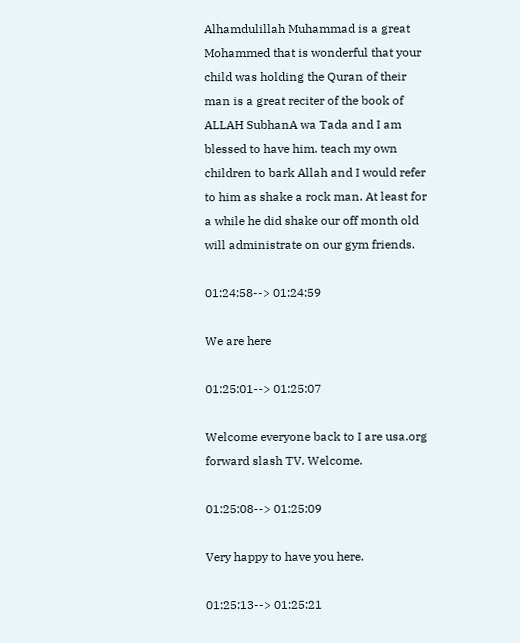Alhamdulillah Muhammad is a great Mohammed that is wonderful that your child was holding the Quran of their man is a great reciter of the book of ALLAH SubhanA wa Tada and I am blessed to have him. teach my own children to bark Allah and I would refer to him as shake a rock man. At least for a while he did shake our off month old will administrate on our gym friends.

01:24:58--> 01:24:59

We are here

01:25:01--> 01:25:07

Welcome everyone back to I are usa.org forward slash TV. Welcome.

01:25:08--> 01:25:09

Very happy to have you here.

01:25:13--> 01:25:21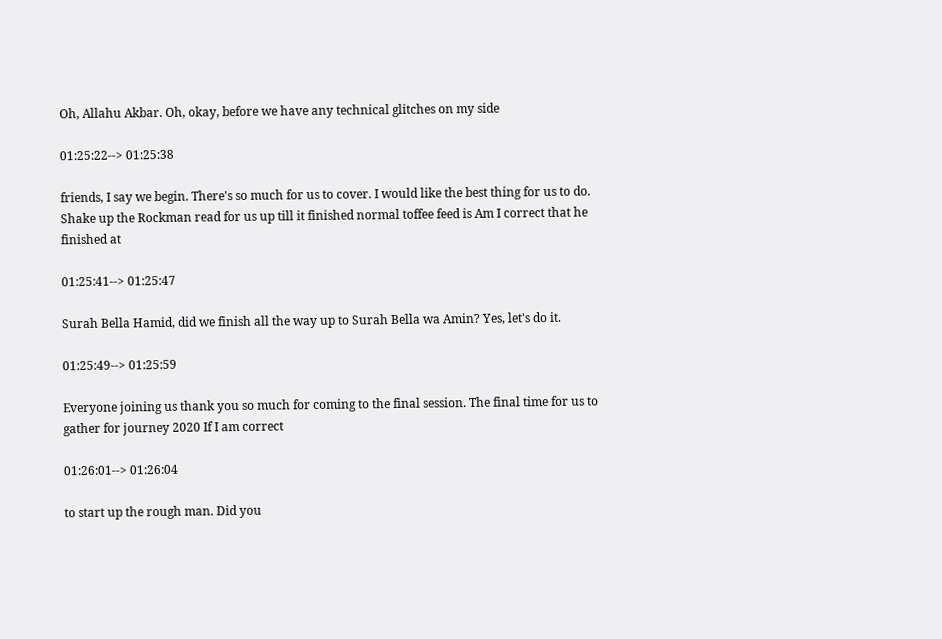Oh, Allahu Akbar. Oh, okay, before we have any technical glitches on my side

01:25:22--> 01:25:38

friends, I say we begin. There's so much for us to cover. I would like the best thing for us to do. Shake up the Rockman read for us up till it finished normal toffee feed is Am I correct that he finished at

01:25:41--> 01:25:47

Surah Bella Hamid, did we finish all the way up to Surah Bella wa Amin? Yes, let's do it.

01:25:49--> 01:25:59

Everyone joining us thank you so much for coming to the final session. The final time for us to gather for journey 2020 If I am correct

01:26:01--> 01:26:04

to start up the rough man. Did you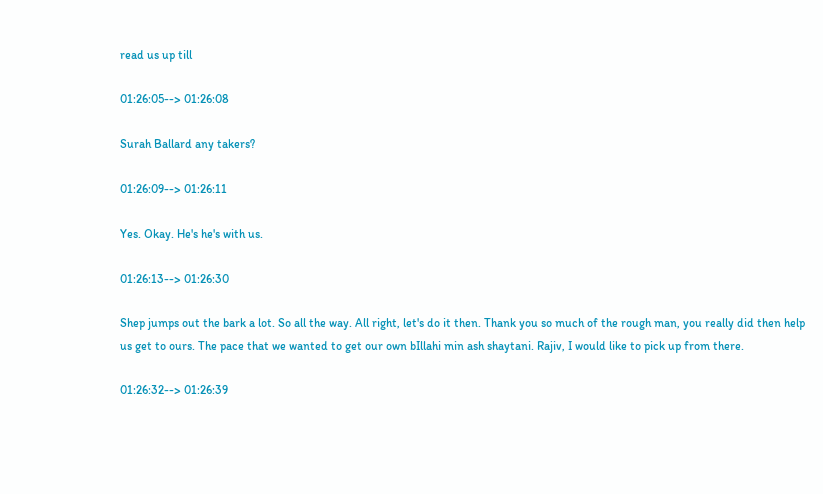read us up till

01:26:05--> 01:26:08

Surah Ballard any takers?

01:26:09--> 01:26:11

Yes. Okay. He's he's with us.

01:26:13--> 01:26:30

Shep jumps out the bark a lot. So all the way. All right, let's do it then. Thank you so much of the rough man, you really did then help us get to ours. The pace that we wanted to get our own bIllahi min ash shaytani. Rajiv, I would like to pick up from there.

01:26:32--> 01:26:39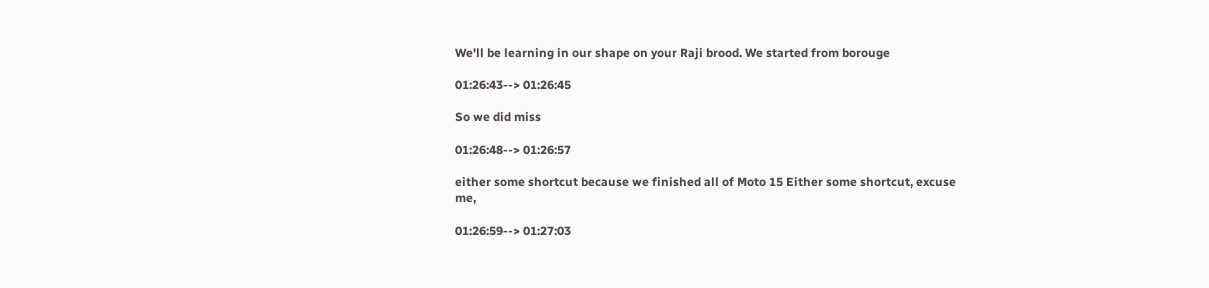We'll be learning in our shape on your Raji brood. We started from borouge

01:26:43--> 01:26:45

So we did miss

01:26:48--> 01:26:57

either some shortcut because we finished all of Moto 15 Either some shortcut, excuse me,

01:26:59--> 01:27:03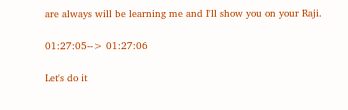are always will be learning me and I'll show you on your Raji.

01:27:05--> 01:27:06

Let's do it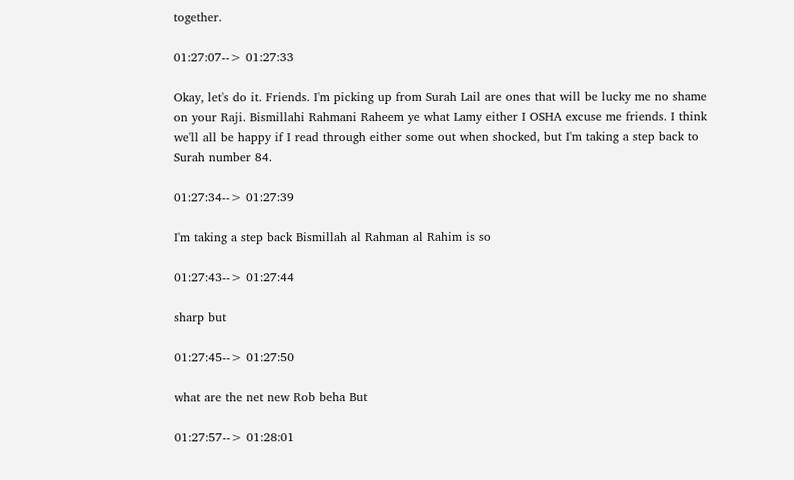together.

01:27:07--> 01:27:33

Okay, let's do it. Friends. I'm picking up from Surah Lail are ones that will be lucky me no shame on your Raji. Bismillahi Rahmani Raheem ye what Lamy either I OSHA excuse me friends. I think we'll all be happy if I read through either some out when shocked, but I'm taking a step back to Surah number 84.

01:27:34--> 01:27:39

I'm taking a step back Bismillah al Rahman al Rahim is so

01:27:43--> 01:27:44

sharp but

01:27:45--> 01:27:50

what are the net new Rob beha But

01:27:57--> 01:28:01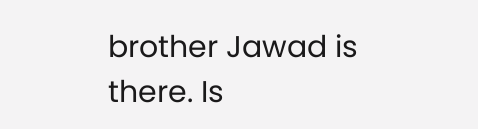brother Jawad is there. Is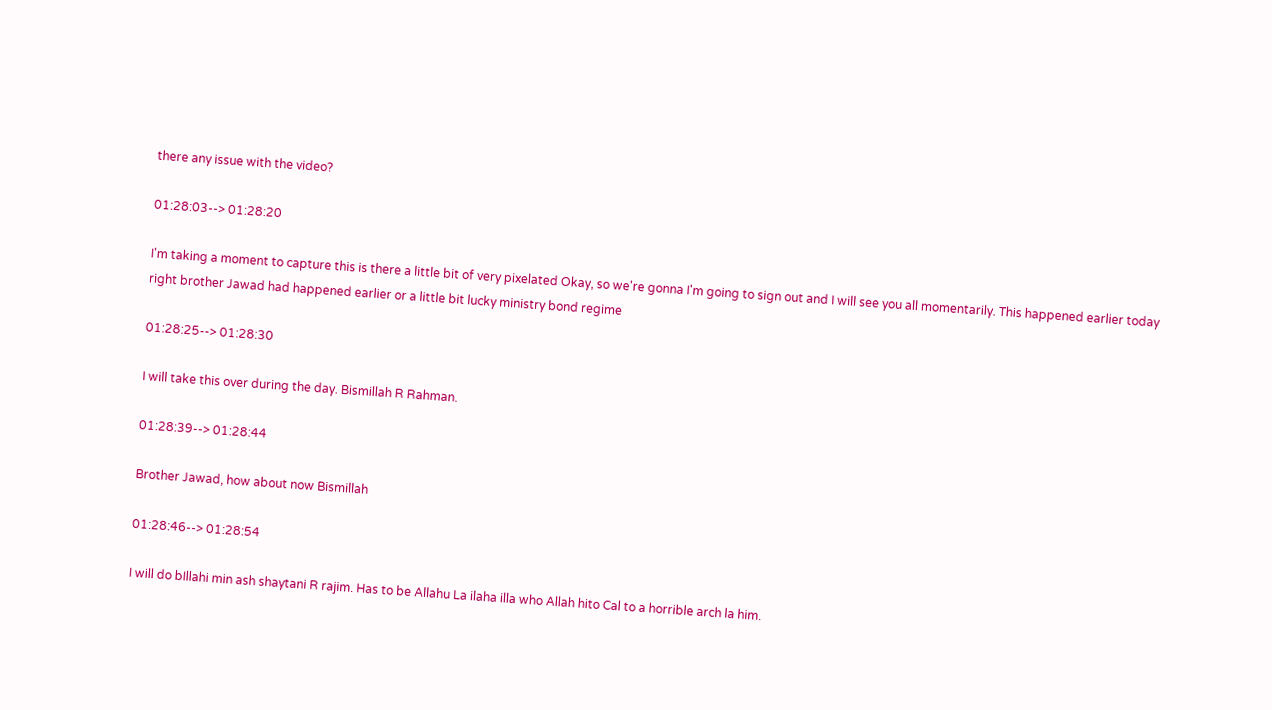there any issue with the video?

01:28:03--> 01:28:20

I'm taking a moment to capture this is there a little bit of very pixelated Okay, so we're gonna I'm going to sign out and I will see you all momentarily. This happened earlier today right brother Jawad had happened earlier or a little bit lucky ministry bond regime

01:28:25--> 01:28:30

I will take this over during the day. Bismillah R Rahman.

01:28:39--> 01:28:44

Brother Jawad, how about now Bismillah

01:28:46--> 01:28:54

I will do bIllahi min ash shaytani R rajim. Has to be Allahu La ilaha illa who Allah hito Cal to a horrible arch la him.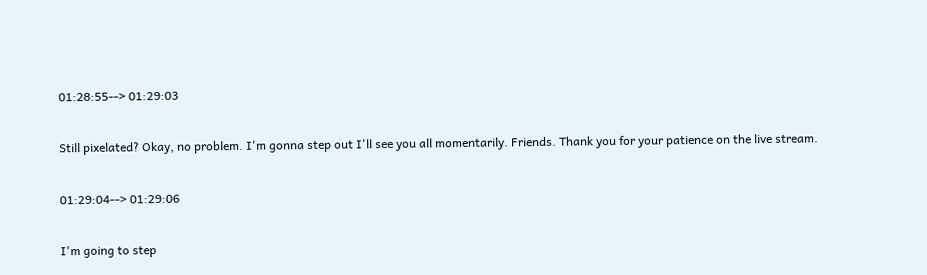01:28:55--> 01:29:03

Still pixelated? Okay, no problem. I'm gonna step out I'll see you all momentarily. Friends. Thank you for your patience on the live stream.

01:29:04--> 01:29:06

I'm going to step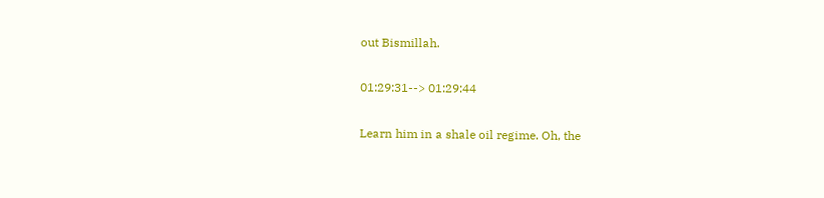out Bismillah.

01:29:31--> 01:29:44

Learn him in a shale oil regime. Oh, the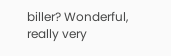biller? Wonderful, really very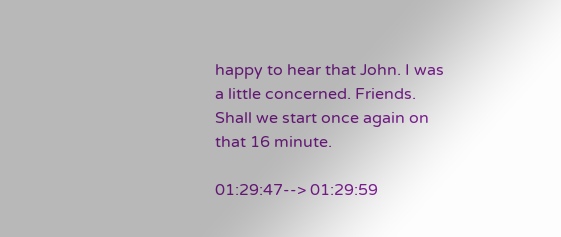happy to hear that John. I was a little concerned. Friends. Shall we start once again on that 16 minute.

01:29:47--> 01:29:59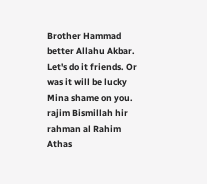Brother Hammad better Allahu Akbar. Let's do it friends. Or was it will be lucky Mina shame on you. rajim Bismillah hir rahman al Rahim Athas